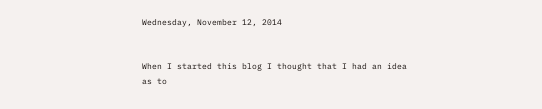Wednesday, November 12, 2014


When I started this blog I thought that I had an idea as to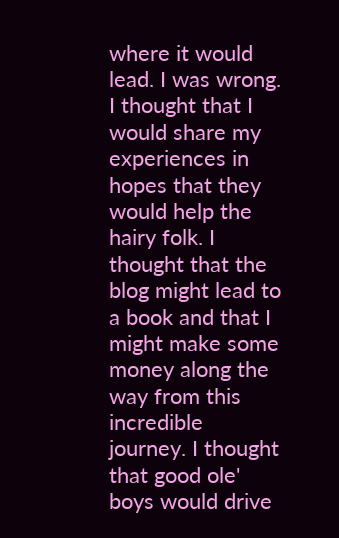where it would lead. I was wrong. I thought that I would share my experiences in hopes that they would help the hairy folk. I thought that the blog might lead to a book and that I might make some money along the way from this incredible journey. I thought that good ole' boys would drive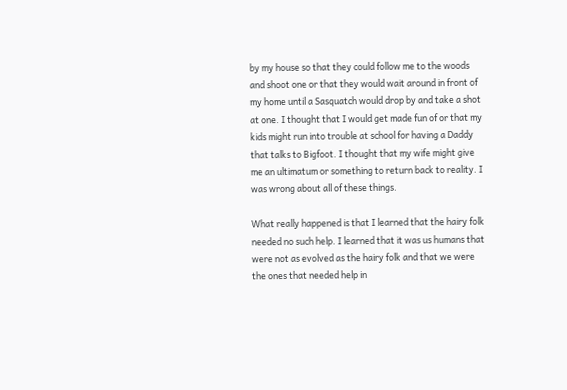by my house so that they could follow me to the woods and shoot one or that they would wait around in front of my home until a Sasquatch would drop by and take a shot at one. I thought that I would get made fun of or that my kids might run into trouble at school for having a Daddy that talks to Bigfoot. I thought that my wife might give me an ultimatum or something to return back to reality. I was wrong about all of these things.

What really happened is that I learned that the hairy folk needed no such help. I learned that it was us humans that were not as evolved as the hairy folk and that we were the ones that needed help in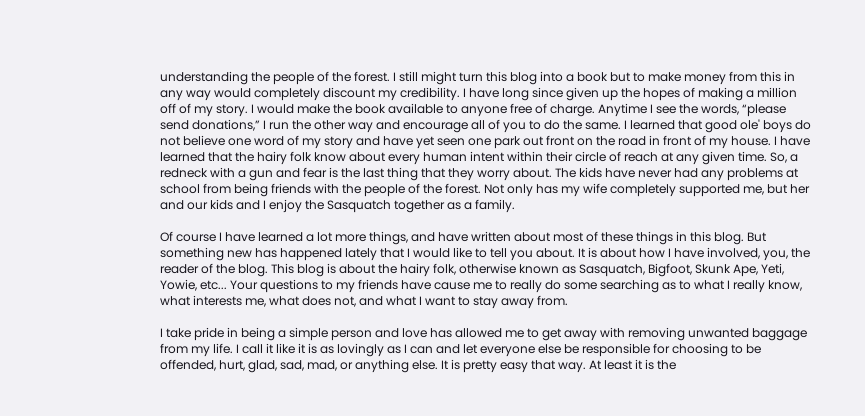understanding the people of the forest. I still might turn this blog into a book but to make money from this in any way would completely discount my credibility. I have long since given up the hopes of making a million off of my story. I would make the book available to anyone free of charge. Anytime I see the words, “please send donations,” I run the other way and encourage all of you to do the same. I learned that good ole' boys do not believe one word of my story and have yet seen one park out front on the road in front of my house. I have learned that the hairy folk know about every human intent within their circle of reach at any given time. So, a redneck with a gun and fear is the last thing that they worry about. The kids have never had any problems at school from being friends with the people of the forest. Not only has my wife completely supported me, but her and our kids and I enjoy the Sasquatch together as a family.

Of course I have learned a lot more things, and have written about most of these things in this blog. But something new has happened lately that I would like to tell you about. It is about how I have involved, you, the reader of the blog. This blog is about the hairy folk, otherwise known as Sasquatch, Bigfoot, Skunk Ape, Yeti, Yowie, etc... Your questions to my friends have cause me to really do some searching as to what I really know, what interests me, what does not, and what I want to stay away from.

I take pride in being a simple person and love has allowed me to get away with removing unwanted baggage from my life. I call it like it is as lovingly as I can and let everyone else be responsible for choosing to be offended, hurt, glad, sad, mad, or anything else. It is pretty easy that way. At least it is the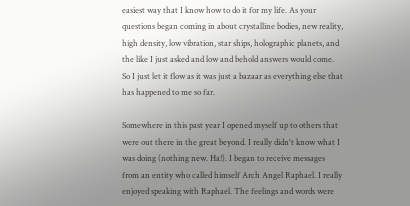easiest way that I know how to do it for my life. As your questions began coming in about crystalline bodies, new reality, high density, low vibration, star ships, holographic planets, and the like I just asked and low and behold answers would come. So I just let it flow as it was just a bazaar as everything else that has happened to me so far.

Somewhere in this past year I opened myself up to others that were out there in the great beyond. I really didn't know what I was doing (nothing new. Ha!). I began to receive messages from an entity who called himself Arch Angel Raphael. I really enjoyed speaking with Raphael. The feelings and words were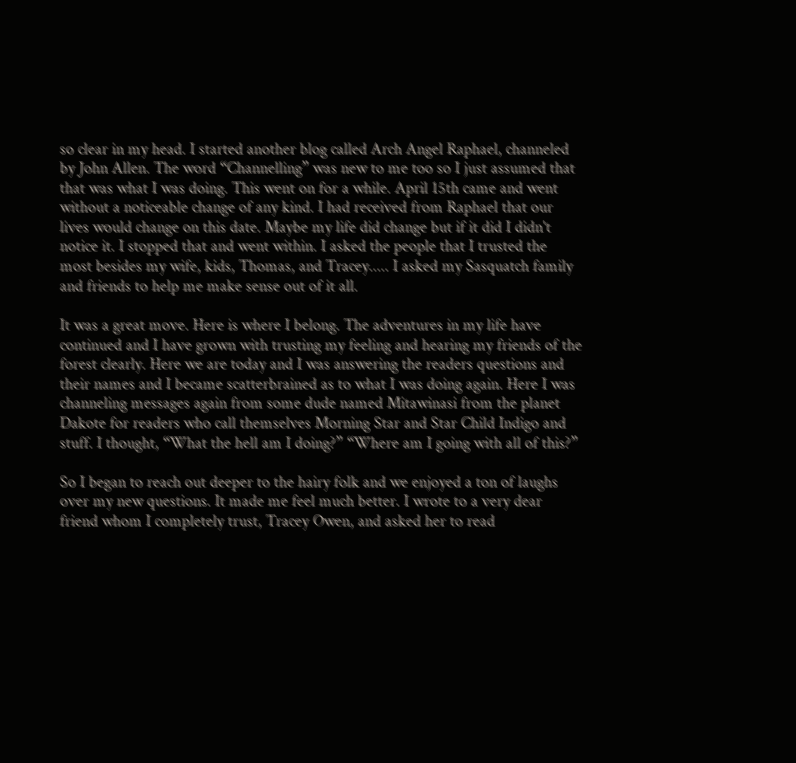so clear in my head. I started another blog called Arch Angel Raphael, channeled by John Allen. The word “Channelling” was new to me too so I just assumed that that was what I was doing. This went on for a while. April 15th came and went without a noticeable change of any kind. I had received from Raphael that our lives would change on this date. Maybe my life did change but if it did I didn't notice it. I stopped that and went within. I asked the people that I trusted the most besides my wife, kids, Thomas, and Tracey..... I asked my Sasquatch family and friends to help me make sense out of it all.

It was a great move. Here is where I belong. The adventures in my life have continued and I have grown with trusting my feeling and hearing my friends of the forest clearly. Here we are today and I was answering the readers questions and their names and I became scatterbrained as to what I was doing again. Here I was channeling messages again from some dude named Mitawinasi from the planet Dakote for readers who call themselves Morning Star and Star Child Indigo and stuff. I thought, “What the hell am I doing?” “Where am I going with all of this?”

So I began to reach out deeper to the hairy folk and we enjoyed a ton of laughs over my new questions. It made me feel much better. I wrote to a very dear friend whom I completely trust, Tracey Owen, and asked her to read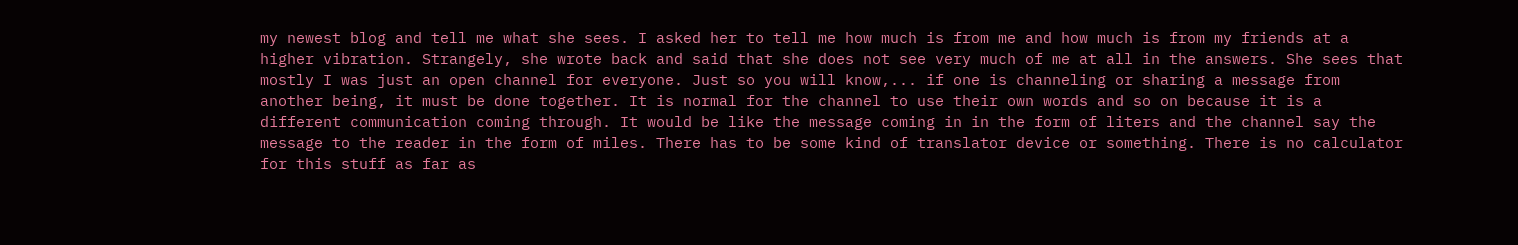my newest blog and tell me what she sees. I asked her to tell me how much is from me and how much is from my friends at a higher vibration. Strangely, she wrote back and said that she does not see very much of me at all in the answers. She sees that mostly I was just an open channel for everyone. Just so you will know,... if one is channeling or sharing a message from another being, it must be done together. It is normal for the channel to use their own words and so on because it is a different communication coming through. It would be like the message coming in in the form of liters and the channel say the message to the reader in the form of miles. There has to be some kind of translator device or something. There is no calculator for this stuff as far as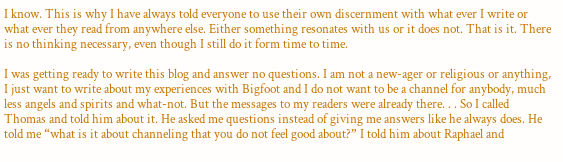I know. This is why I have always told everyone to use their own discernment with what ever I write or what ever they read from anywhere else. Either something resonates with us or it does not. That is it. There is no thinking necessary, even though I still do it form time to time.

I was getting ready to write this blog and answer no questions. I am not a new-ager or religious or anything, I just want to write about my experiences with Bigfoot and I do not want to be a channel for anybody, much less angels and spirits and what-not. But the messages to my readers were already there. . . So I called Thomas and told him about it. He asked me questions instead of giving me answers like he always does. He told me “what is it about channeling that you do not feel good about?” I told him about Raphael and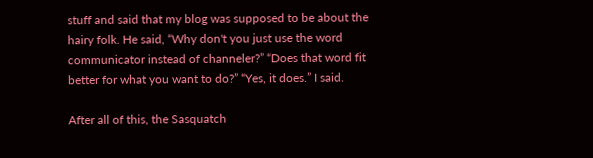stuff and said that my blog was supposed to be about the hairy folk. He said, “Why don't you just use the word communicator instead of channeler?” “Does that word fit better for what you want to do?” “Yes, it does.” I said.

After all of this, the Sasquatch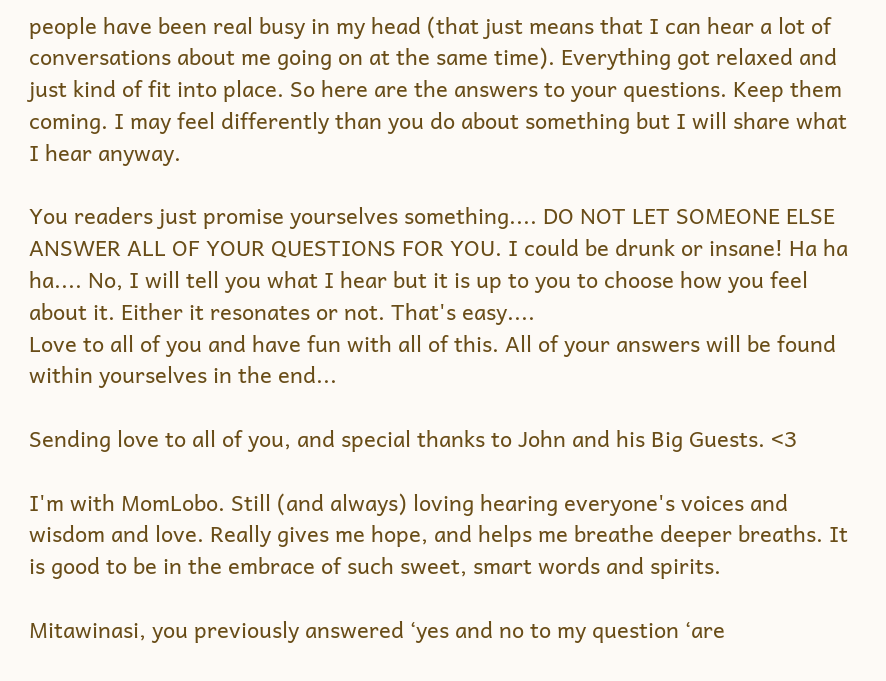people have been real busy in my head (that just means that I can hear a lot of conversations about me going on at the same time). Everything got relaxed and just kind of fit into place. So here are the answers to your questions. Keep them coming. I may feel differently than you do about something but I will share what I hear anyway.

You readers just promise yourselves something.... DO NOT LET SOMEONE ELSE ANSWER ALL OF YOUR QUESTIONS FOR YOU. I could be drunk or insane! Ha ha ha.... No, I will tell you what I hear but it is up to you to choose how you feel about it. Either it resonates or not. That's easy....
Love to all of you and have fun with all of this. All of your answers will be found within yourselves in the end...

Sending love to all of you, and special thanks to John and his Big Guests. <3

I'm with MomLobo. Still (and always) loving hearing everyone's voices and wisdom and love. Really gives me hope, and helps me breathe deeper breaths. It is good to be in the embrace of such sweet, smart words and spirits.

Mitawinasi, you previously answered ‘yes and no to my question ‘are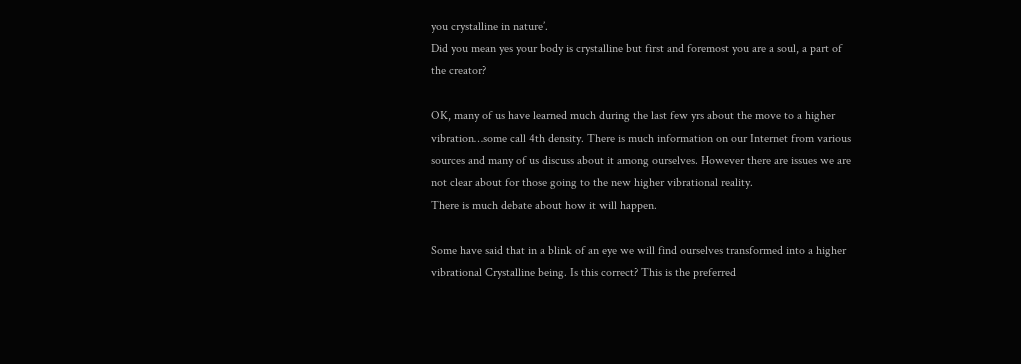you crystalline in nature’.
Did you mean yes your body is crystalline but first and foremost you are a soul, a part of the creator?

OK, many of us have learned much during the last few yrs about the move to a higher vibration…some call 4th density. There is much information on our Internet from various sources and many of us discuss about it among ourselves. However there are issues we are not clear about for those going to the new higher vibrational reality.
There is much debate about how it will happen.

Some have said that in a blink of an eye we will find ourselves transformed into a higher vibrational Crystalline being. Is this correct? This is the preferred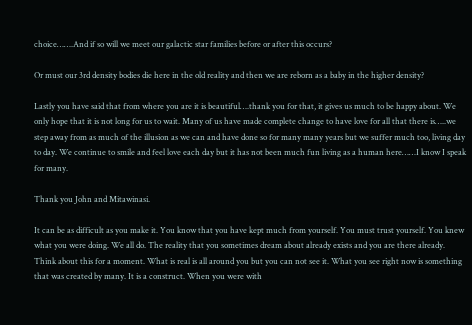choice…….And if so will we meet our galactic star families before or after this occurs?

Or must our 3rd density bodies die here in the old reality and then we are reborn as a baby in the higher density?

Lastly you have said that from where you are it is beautiful….thank you for that, it gives us much to be happy about. We only hope that it is not long for us to wait. Many of us have made complete change to have love for all that there is…..we step away from as much of the illusion as we can and have done so for many many years but we suffer much too, living day to day. We continue to smile and feel love each day but it has not been much fun living as a human here……I know I speak for many.

Thank you John and Mitawinasi.

It can be as difficult as you make it. You know that you have kept much from yourself. You must trust yourself. You knew what you were doing. We all do. The reality that you sometimes dream about already exists and you are there already. Think about this for a moment. What is real is all around you but you can not see it. What you see right now is something that was created by many. It is a construct. When you were with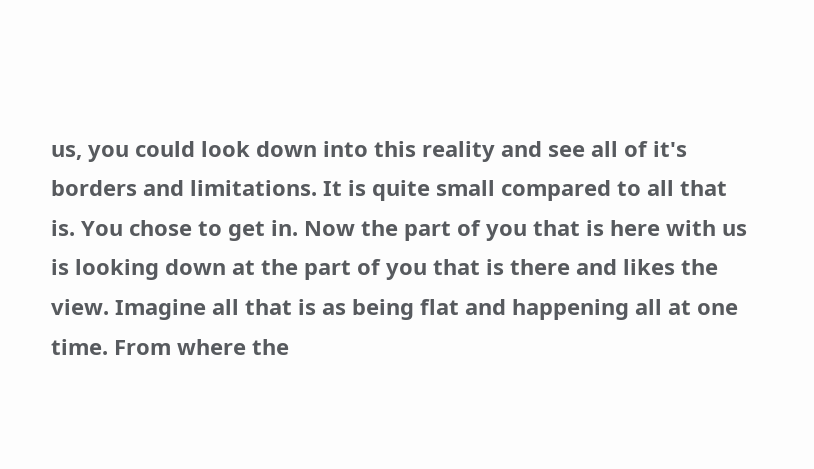us, you could look down into this reality and see all of it's borders and limitations. It is quite small compared to all that is. You chose to get in. Now the part of you that is here with us is looking down at the part of you that is there and likes the view. Imagine all that is as being flat and happening all at one time. From where the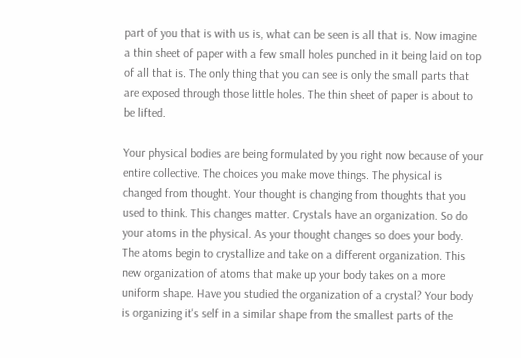part of you that is with us is, what can be seen is all that is. Now imagine a thin sheet of paper with a few small holes punched in it being laid on top of all that is. The only thing that you can see is only the small parts that are exposed through those little holes. The thin sheet of paper is about to be lifted.

Your physical bodies are being formulated by you right now because of your entire collective. The choices you make move things. The physical is changed from thought. Your thought is changing from thoughts that you used to think. This changes matter. Crystals have an organization. So do your atoms in the physical. As your thought changes so does your body. The atoms begin to crystallize and take on a different organization. This new organization of atoms that make up your body takes on a more uniform shape. Have you studied the organization of a crystal? Your body is organizing it's self in a similar shape from the smallest parts of the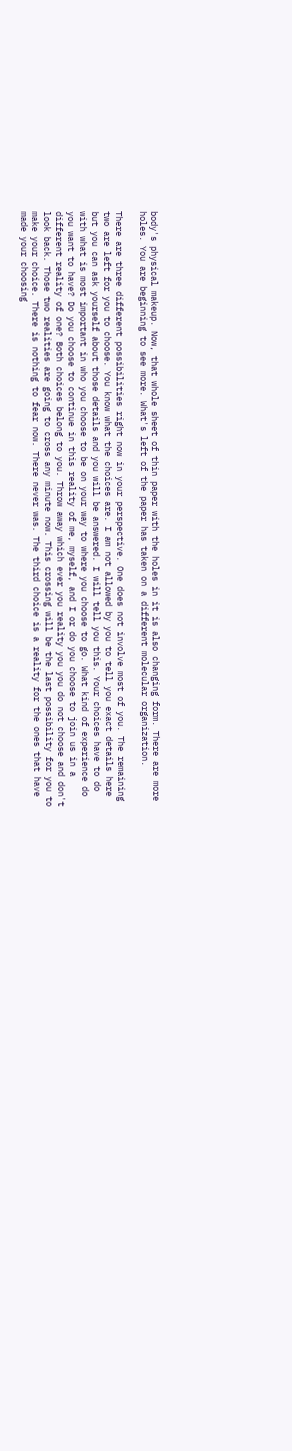body's physical makeup. Now, that whole sheet of thin paper with the holes in it is also changing form. There are more holes. You are beginning to see more. What's left of the paper has taken on a different molecular organization.

There are three different possibilities right now in your perspective. One does not involve most of you. The remaining two are left for you to choose. You know what the choices are. I am not allowed by you to tell you exact details here but you can ask yourself about those details and you will be answered. I will tell you this. Your choices have to do with what is most important in who you choose to be on your way to where you choose to go. What kind of experience do you want to have? Do you choose to continue in this reality of me, myself, and I or do you choose to join us in a different reality of one? Both choices belong to you. Throw away which ever you reality you you do not choose and don't look back. Those two realities are going to cross any minute now. This crossing will be the last possibility for you to make your choice. There is nothing to fear now. There never was. The third choice is a reality for the ones that have made your choosing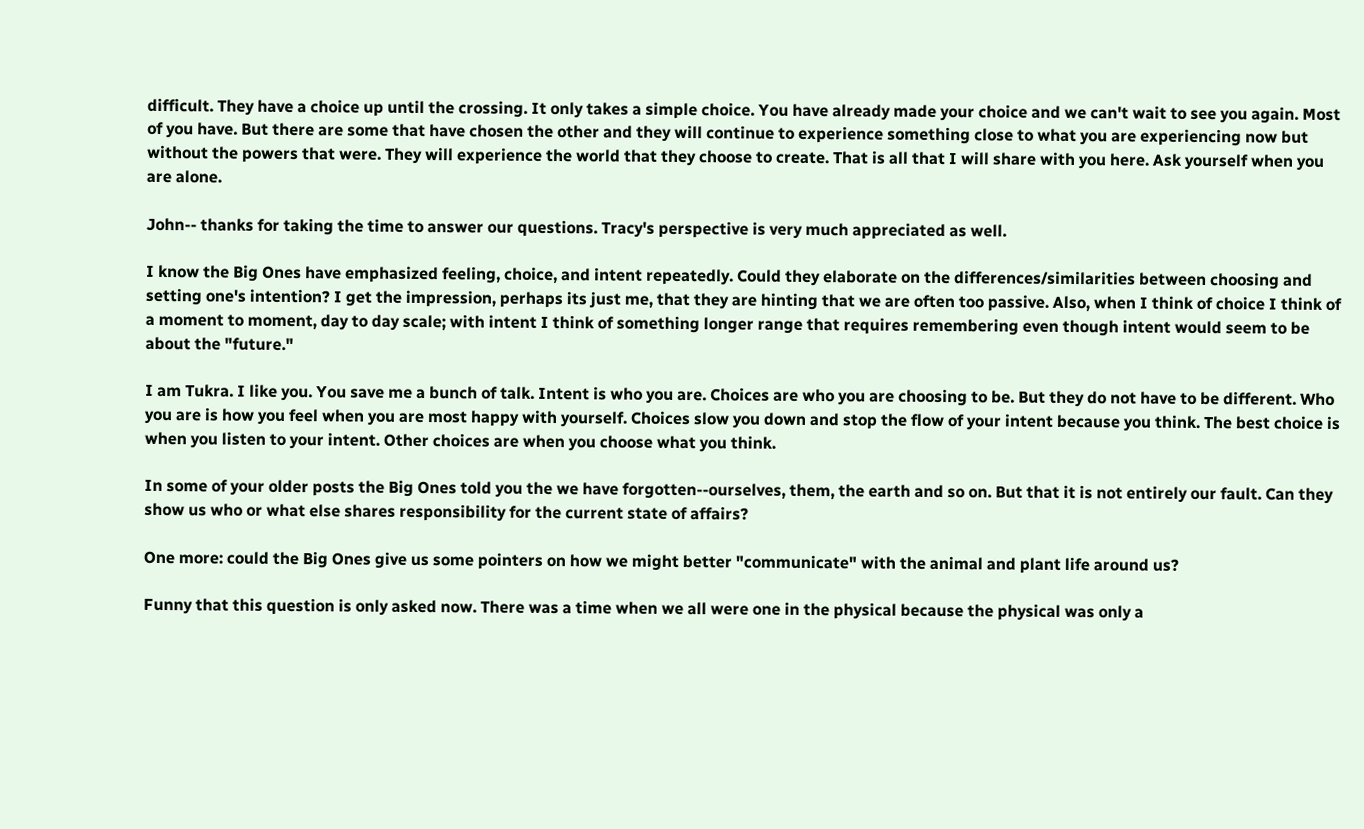difficult. They have a choice up until the crossing. It only takes a simple choice. You have already made your choice and we can't wait to see you again. Most of you have. But there are some that have chosen the other and they will continue to experience something close to what you are experiencing now but without the powers that were. They will experience the world that they choose to create. That is all that I will share with you here. Ask yourself when you are alone.

John-- thanks for taking the time to answer our questions. Tracy's perspective is very much appreciated as well.

I know the Big Ones have emphasized feeling, choice, and intent repeatedly. Could they elaborate on the differences/similarities between choosing and setting one's intention? I get the impression, perhaps its just me, that they are hinting that we are often too passive. Also, when I think of choice I think of a moment to moment, day to day scale; with intent I think of something longer range that requires remembering even though intent would seem to be about the "future."

I am Tukra. I like you. You save me a bunch of talk. Intent is who you are. Choices are who you are choosing to be. But they do not have to be different. Who you are is how you feel when you are most happy with yourself. Choices slow you down and stop the flow of your intent because you think. The best choice is when you listen to your intent. Other choices are when you choose what you think.

In some of your older posts the Big Ones told you the we have forgotten--ourselves, them, the earth and so on. But that it is not entirely our fault. Can they show us who or what else shares responsibility for the current state of affairs?

One more: could the Big Ones give us some pointers on how we might better "communicate" with the animal and plant life around us?

Funny that this question is only asked now. There was a time when we all were one in the physical because the physical was only a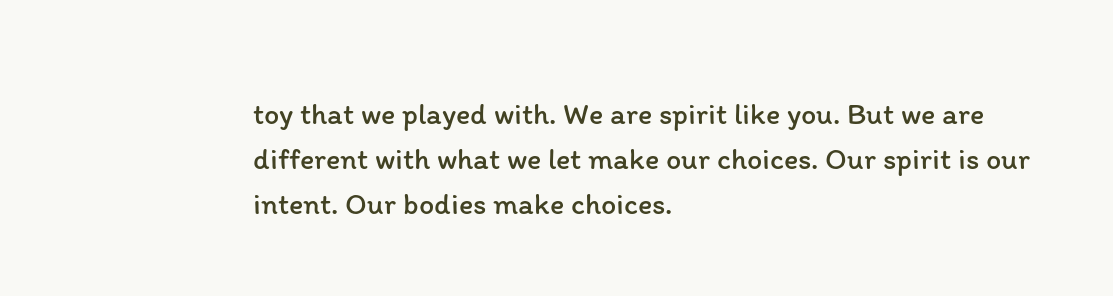toy that we played with. We are spirit like you. But we are different with what we let make our choices. Our spirit is our intent. Our bodies make choices.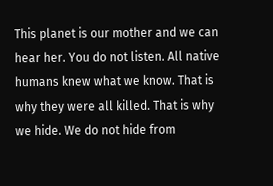This planet is our mother and we can hear her. You do not listen. All native humans knew what we know. That is why they were all killed. That is why we hide. We do not hide from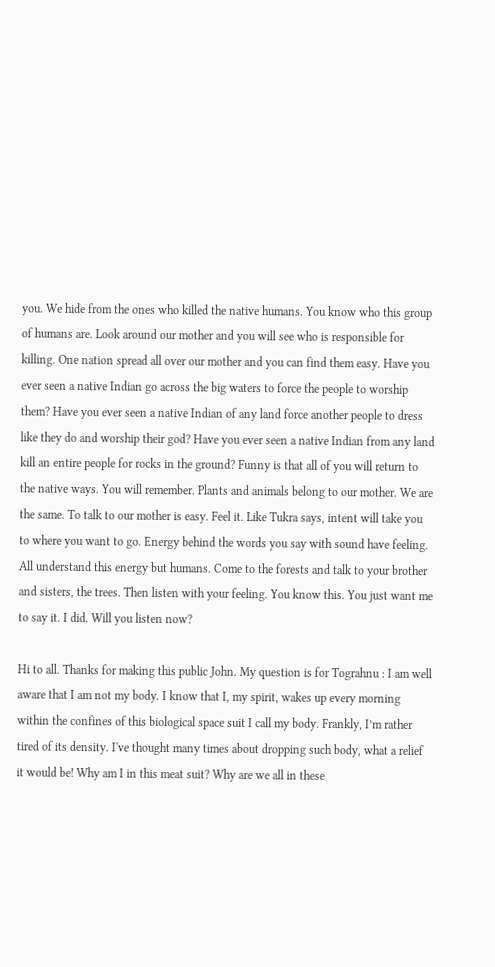you. We hide from the ones who killed the native humans. You know who this group of humans are. Look around our mother and you will see who is responsible for killing. One nation spread all over our mother and you can find them easy. Have you ever seen a native Indian go across the big waters to force the people to worship them? Have you ever seen a native Indian of any land force another people to dress like they do and worship their god? Have you ever seen a native Indian from any land kill an entire people for rocks in the ground? Funny is that all of you will return to the native ways. You will remember. Plants and animals belong to our mother. We are the same. To talk to our mother is easy. Feel it. Like Tukra says, intent will take you to where you want to go. Energy behind the words you say with sound have feeling. All understand this energy but humans. Come to the forests and talk to your brother and sisters, the trees. Then listen with your feeling. You know this. You just want me to say it. I did. Will you listen now?

Hi to all. Thanks for making this public John. My question is for Tograhnu : I am well aware that I am not my body. I know that I, my spirit, wakes up every morning within the confines of this biological space suit I call my body. Frankly, I’m rather tired of its density. I've thought many times about dropping such body, what a relief it would be! Why am I in this meat suit? Why are we all in these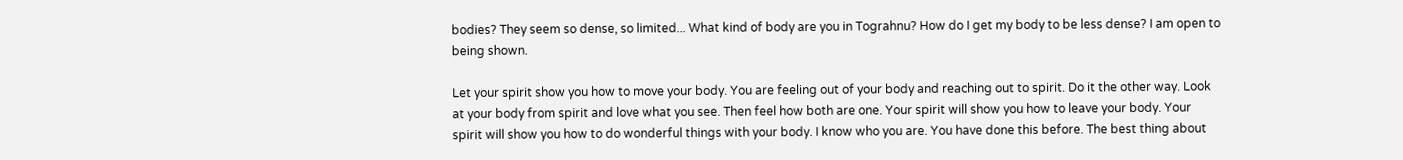bodies? They seem so dense, so limited... What kind of body are you in Tograhnu? How do I get my body to be less dense? I am open to being shown.

Let your spirit show you how to move your body. You are feeling out of your body and reaching out to spirit. Do it the other way. Look at your body from spirit and love what you see. Then feel how both are one. Your spirit will show you how to leave your body. Your spirit will show you how to do wonderful things with your body. I know who you are. You have done this before. The best thing about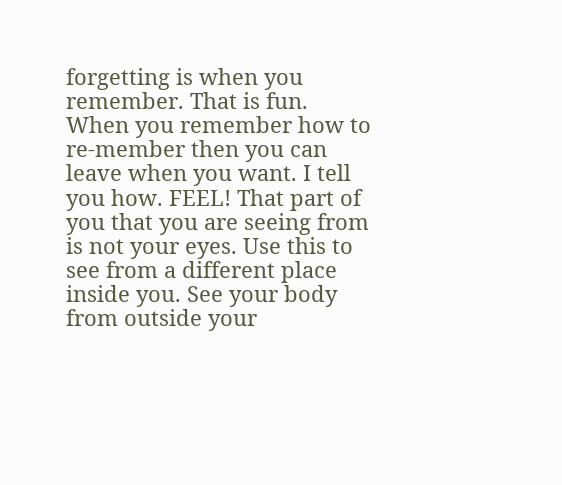forgetting is when you remember. That is fun. When you remember how to re-member then you can leave when you want. I tell you how. FEEL! That part of you that you are seeing from is not your eyes. Use this to see from a different place inside you. See your body from outside your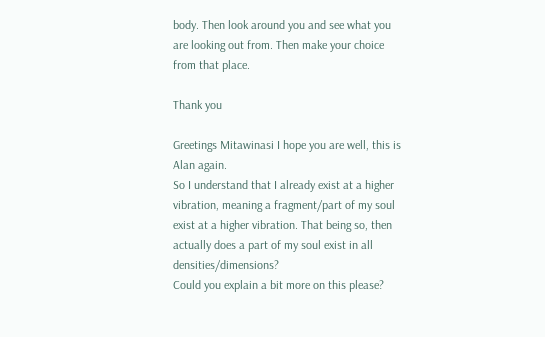body. Then look around you and see what you are looking out from. Then make your choice from that place.

Thank you

Greetings Mitawinasi I hope you are well, this is Alan again.
So I understand that I already exist at a higher vibration, meaning a fragment/part of my soul exist at a higher vibration. That being so, then actually does a part of my soul exist in all densities/dimensions?
Could you explain a bit more on this please?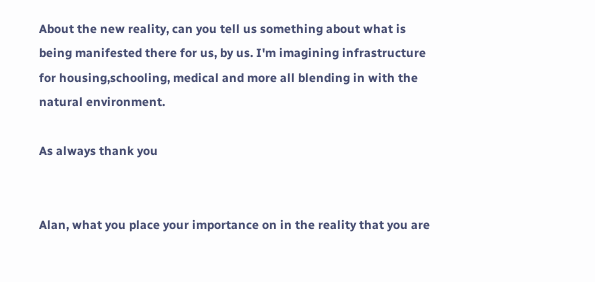About the new reality, can you tell us something about what is being manifested there for us, by us. I'm imagining infrastructure for housing,schooling, medical and more all blending in with the natural environment.

As always thank you


Alan, what you place your importance on in the reality that you are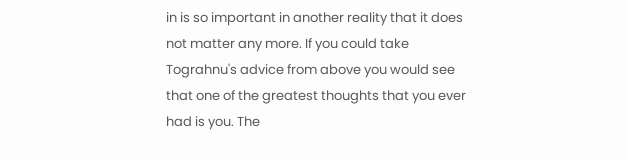in is so important in another reality that it does not matter any more. If you could take Tograhnu's advice from above you would see that one of the greatest thoughts that you ever had is you. The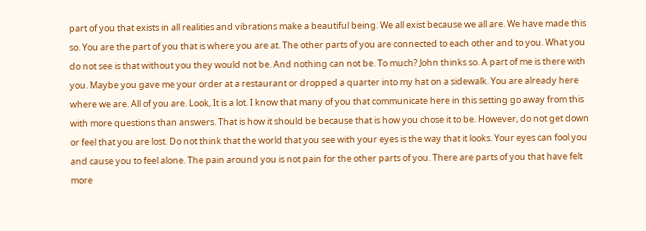part of you that exists in all realities and vibrations make a beautiful being. We all exist because we all are. We have made this so. You are the part of you that is where you are at. The other parts of you are connected to each other and to you. What you do not see is that without you they would not be. And nothing can not be. To much? John thinks so. A part of me is there with you. Maybe you gave me your order at a restaurant or dropped a quarter into my hat on a sidewalk. You are already here where we are. All of you are. Look, It is a lot. I know that many of you that communicate here in this setting go away from this with more questions than answers. That is how it should be because that is how you chose it to be. However, do not get down or feel that you are lost. Do not think that the world that you see with your eyes is the way that it looks. Your eyes can fool you and cause you to feel alone. The pain around you is not pain for the other parts of you. There are parts of you that have felt more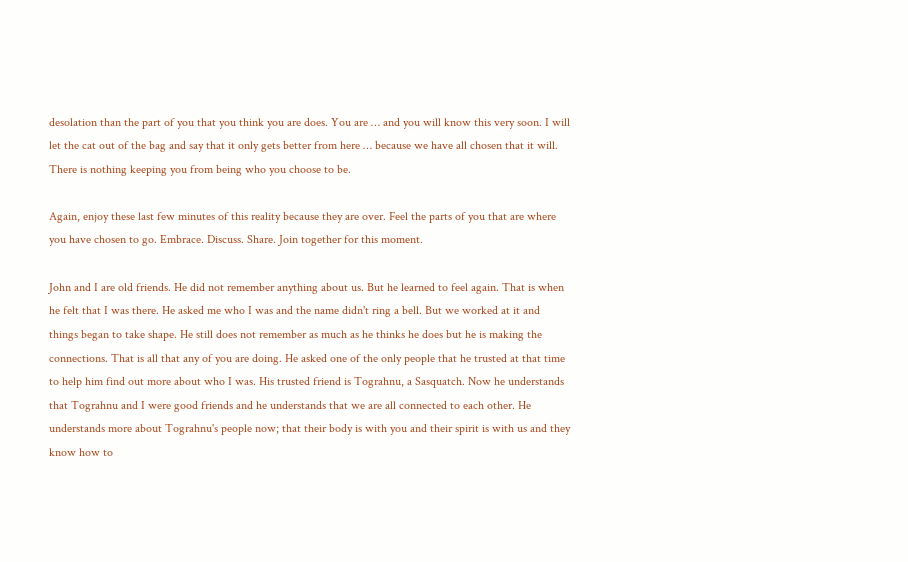desolation than the part of you that you think you are does. You are … and you will know this very soon. I will let the cat out of the bag and say that it only gets better from here … because we have all chosen that it will. There is nothing keeping you from being who you choose to be.

Again, enjoy these last few minutes of this reality because they are over. Feel the parts of you that are where you have chosen to go. Embrace. Discuss. Share. Join together for this moment.

John and I are old friends. He did not remember anything about us. But he learned to feel again. That is when he felt that I was there. He asked me who I was and the name didn't ring a bell. But we worked at it and things began to take shape. He still does not remember as much as he thinks he does but he is making the connections. That is all that any of you are doing. He asked one of the only people that he trusted at that time to help him find out more about who I was. His trusted friend is Tograhnu, a Sasquatch. Now he understands that Tograhnu and I were good friends and he understands that we are all connected to each other. He understands more about Tograhnu's people now; that their body is with you and their spirit is with us and they know how to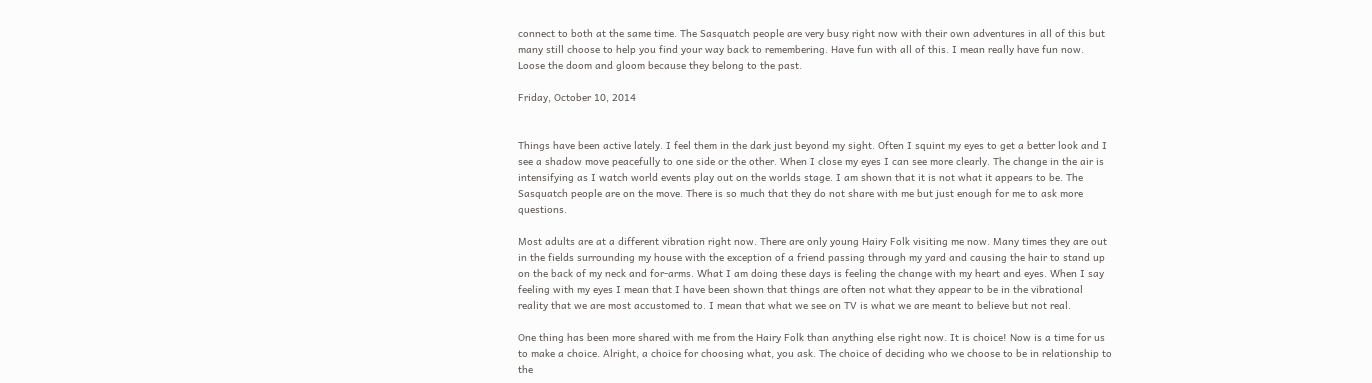connect to both at the same time. The Sasquatch people are very busy right now with their own adventures in all of this but many still choose to help you find your way back to remembering. Have fun with all of this. I mean really have fun now. Loose the doom and gloom because they belong to the past.

Friday, October 10, 2014


Things have been active lately. I feel them in the dark just beyond my sight. Often I squint my eyes to get a better look and I see a shadow move peacefully to one side or the other. When I close my eyes I can see more clearly. The change in the air is intensifying as I watch world events play out on the worlds stage. I am shown that it is not what it appears to be. The Sasquatch people are on the move. There is so much that they do not share with me but just enough for me to ask more questions.

Most adults are at a different vibration right now. There are only young Hairy Folk visiting me now. Many times they are out in the fields surrounding my house with the exception of a friend passing through my yard and causing the hair to stand up on the back of my neck and for-arms. What I am doing these days is feeling the change with my heart and eyes. When I say feeling with my eyes I mean that I have been shown that things are often not what they appear to be in the vibrational reality that we are most accustomed to. I mean that what we see on TV is what we are meant to believe but not real.

One thing has been more shared with me from the Hairy Folk than anything else right now. It is choice! Now is a time for us to make a choice. Alright, a choice for choosing what, you ask. The choice of deciding who we choose to be in relationship to the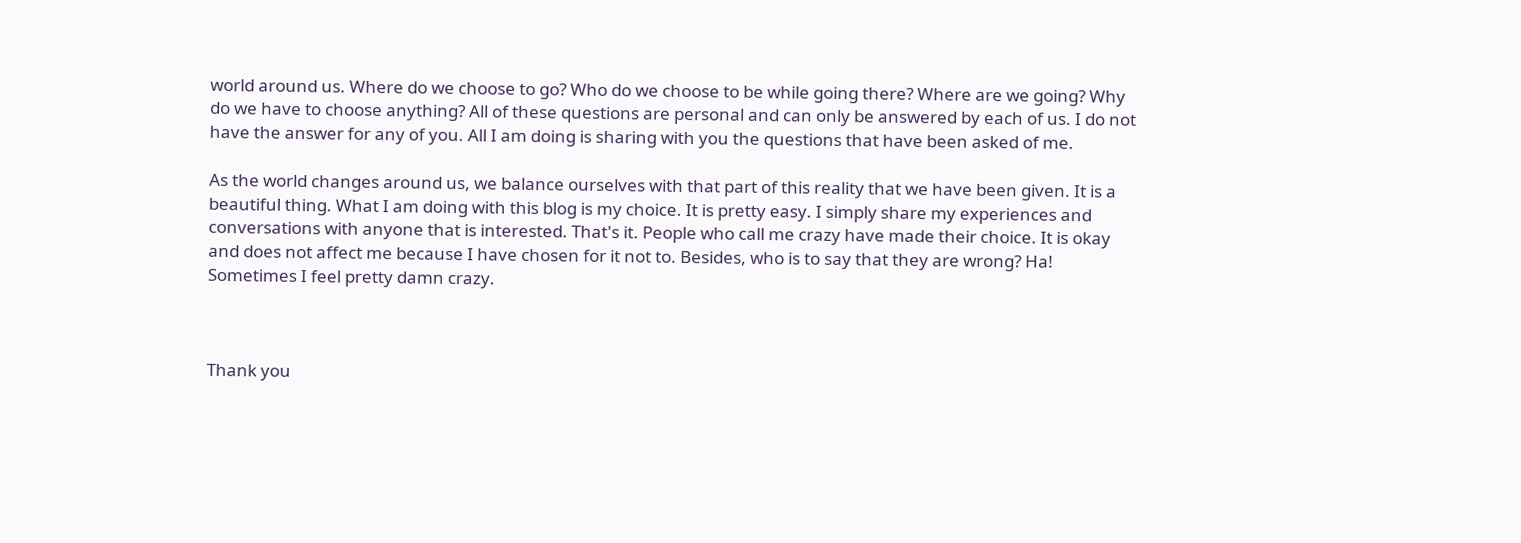world around us. Where do we choose to go? Who do we choose to be while going there? Where are we going? Why do we have to choose anything? All of these questions are personal and can only be answered by each of us. I do not have the answer for any of you. All I am doing is sharing with you the questions that have been asked of me.

As the world changes around us, we balance ourselves with that part of this reality that we have been given. It is a beautiful thing. What I am doing with this blog is my choice. It is pretty easy. I simply share my experiences and conversations with anyone that is interested. That's it. People who call me crazy have made their choice. It is okay and does not affect me because I have chosen for it not to. Besides, who is to say that they are wrong? Ha! Sometimes I feel pretty damn crazy.



Thank you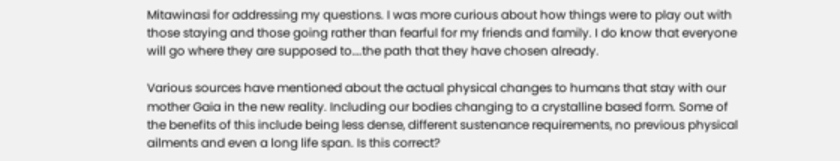Mitawinasi for addressing my questions. I was more curious about how things were to play out with those staying and those going rather than fearful for my friends and family. I do know that everyone will go where they are supposed to….the path that they have chosen already.

Various sources have mentioned about the actual physical changes to humans that stay with our mother Gaia in the new reality. Including our bodies changing to a crystalline based form. Some of the benefits of this include being less dense, different sustenance requirements, no previous physical ailments and even a long life span. Is this correct?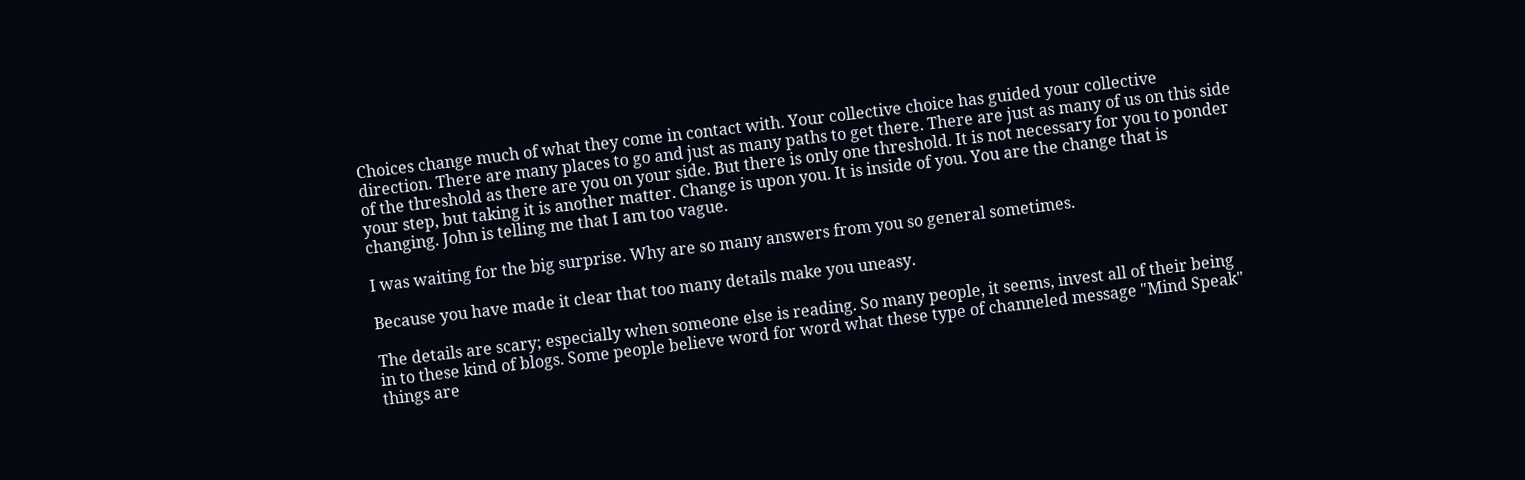Choices change much of what they come in contact with. Your collective choice has guided your collective direction. There are many places to go and just as many paths to get there. There are just as many of us on this side of the threshold as there are you on your side. But there is only one threshold. It is not necessary for you to ponder your step, but taking it is another matter. Change is upon you. It is inside of you. You are the change that is changing. John is telling me that I am too vague.

I was waiting for the big surprise. Why are so many answers from you so general sometimes.

Because you have made it clear that too many details make you uneasy.

The details are scary; especially when someone else is reading. So many people, it seems, invest all of their being in to these kind of blogs. Some people believe word for word what these type of channeled message "Mind Speak" things are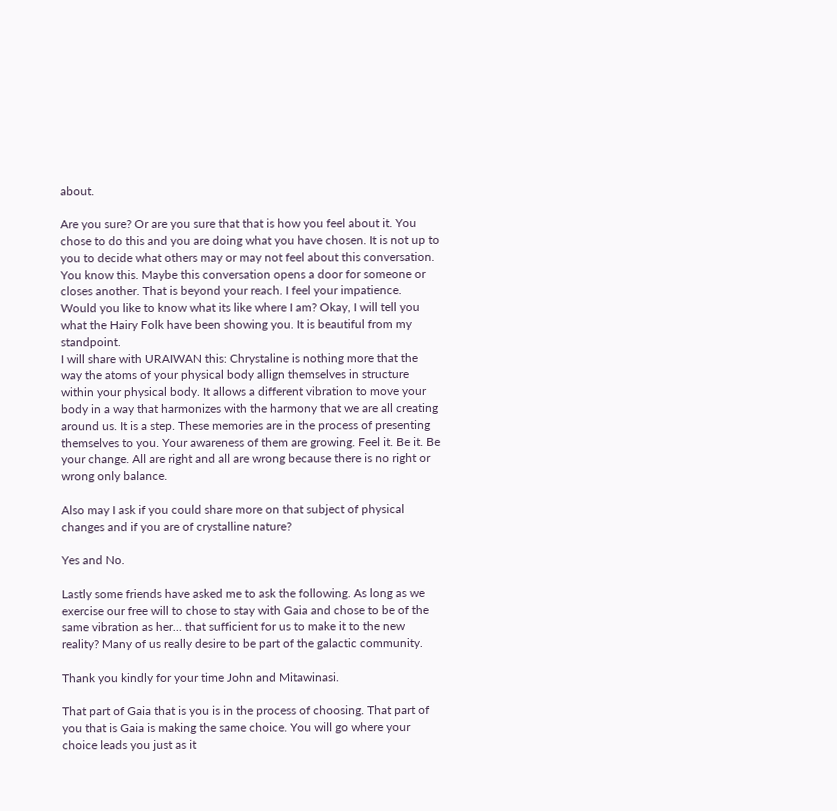about.

Are you sure? Or are you sure that that is how you feel about it. You chose to do this and you are doing what you have chosen. It is not up to you to decide what others may or may not feel about this conversation. You know this. Maybe this conversation opens a door for someone or closes another. That is beyond your reach. I feel your impatience. Would you like to know what its like where I am? Okay, I will tell you what the Hairy Folk have been showing you. It is beautiful from my standpoint.
I will share with URAIWAN this: Chrystaline is nothing more that the way the atoms of your physical body allign themselves in structure within your physical body. It allows a different vibration to move your body in a way that harmonizes with the harmony that we are all creating around us. It is a step. These memories are in the process of presenting themselves to you. Your awareness of them are growing. Feel it. Be it. Be your change. All are right and all are wrong because there is no right or wrong only balance.

Also may I ask if you could share more on that subject of physical changes and if you are of crystalline nature?

Yes and No.

Lastly some friends have asked me to ask the following. As long as we exercise our free will to chose to stay with Gaia and chose to be of the same vibration as her… that sufficient for us to make it to the new reality? Many of us really desire to be part of the galactic community.

Thank you kindly for your time John and Mitawinasi.

That part of Gaia that is you is in the process of choosing. That part of you that is Gaia is making the same choice. You will go where your choice leads you just as it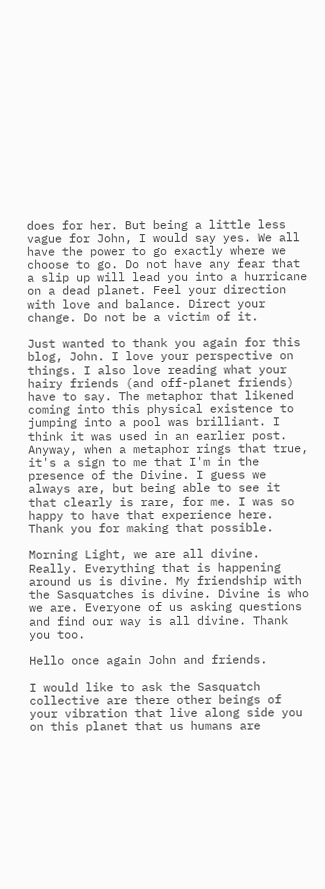does for her. But being a little less vague for John, I would say yes. We all have the power to go exactly where we choose to go. Do not have any fear that a slip up will lead you into a hurricane on a dead planet. Feel your direction with love and balance. Direct your change. Do not be a victim of it.

Just wanted to thank you again for this blog, John. I love your perspective on things. I also love reading what your hairy friends (and off-planet friends) have to say. The metaphor that likened coming into this physical existence to jumping into a pool was brilliant. I think it was used in an earlier post. Anyway, when a metaphor rings that true, it's a sign to me that I'm in the presence of the Divine. I guess we always are, but being able to see it that clearly is rare, for me. I was so happy to have that experience here. Thank you for making that possible.

Morning Light, we are all divine. Really. Everything that is happening around us is divine. My friendship with the Sasquatches is divine. Divine is who we are. Everyone of us asking questions and find our way is all divine. Thank you too.

Hello once again John and friends.

I would like to ask the Sasquatch collective are there other beings of your vibration that live along side you on this planet that us humans are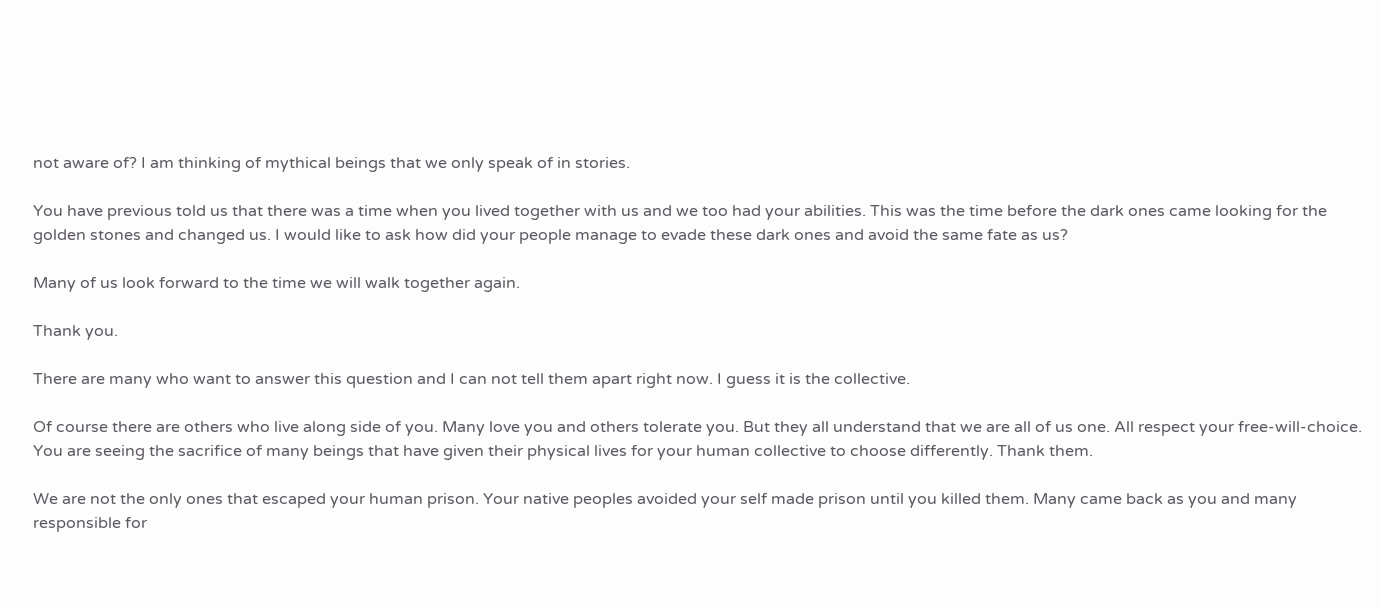not aware of? I am thinking of mythical beings that we only speak of in stories.

You have previous told us that there was a time when you lived together with us and we too had your abilities. This was the time before the dark ones came looking for the golden stones and changed us. I would like to ask how did your people manage to evade these dark ones and avoid the same fate as us?

Many of us look forward to the time we will walk together again.

Thank you.

There are many who want to answer this question and I can not tell them apart right now. I guess it is the collective.

Of course there are others who live along side of you. Many love you and others tolerate you. But they all understand that we are all of us one. All respect your free-will-choice. You are seeing the sacrifice of many beings that have given their physical lives for your human collective to choose differently. Thank them.

We are not the only ones that escaped your human prison. Your native peoples avoided your self made prison until you killed them. Many came back as you and many responsible for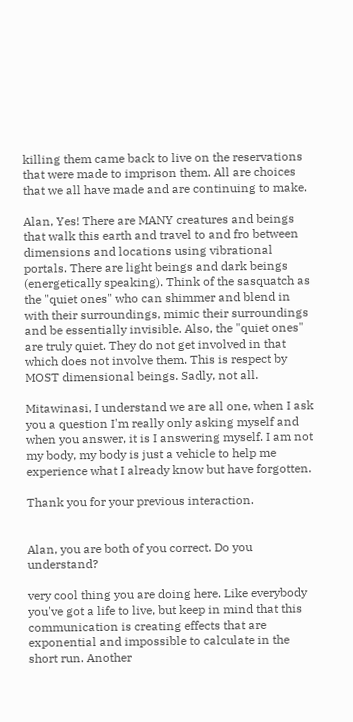killing them came back to live on the reservations that were made to imprison them. All are choices that we all have made and are continuing to make.

Alan, Yes! There are MANY creatures and beings that walk this earth and travel to and fro between dimensions and locations using vibrational portals. There are light beings and dark beings (energetically speaking). Think of the sasquatch as the "quiet ones" who can shimmer and blend in with their surroundings, mimic their surroundings and be essentially invisible. Also, the "quiet ones" are truly quiet. They do not get involved in that which does not involve them. This is respect by MOST dimensional beings. Sadly, not all.

Mitawinasi, I understand we are all one, when I ask you a question I'm really only asking myself and when you answer, it is I answering myself. I am not my body, my body is just a vehicle to help me experience what I already know but have forgotten.

Thank you for your previous interaction.


Alan, you are both of you correct. Do you understand?

very cool thing you are doing here. Like everybody you've got a life to live, but keep in mind that this communication is creating effects that are exponential and impossible to calculate in the short run. Another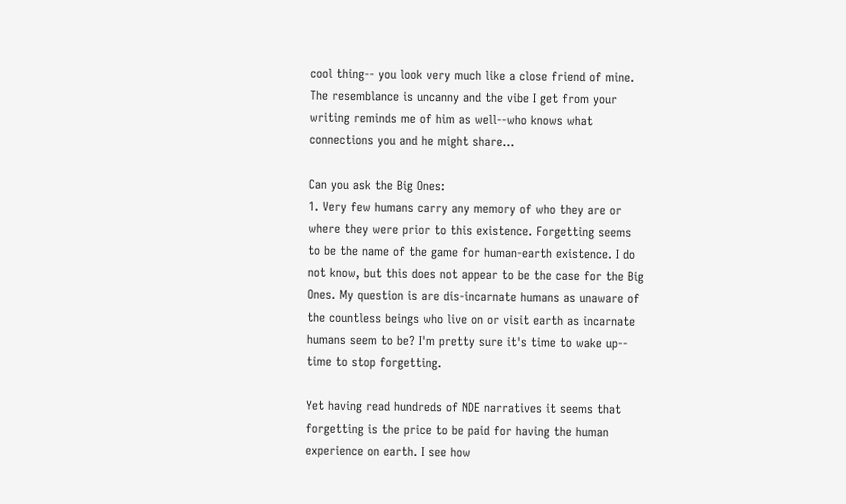cool thing-- you look very much like a close friend of mine. The resemblance is uncanny and the vibe I get from your writing reminds me of him as well--who knows what connections you and he might share...

Can you ask the Big Ones:
1. Very few humans carry any memory of who they are or where they were prior to this existence. Forgetting seems to be the name of the game for human-earth existence. I do not know, but this does not appear to be the case for the Big Ones. My question is are dis-incarnate humans as unaware of the countless beings who live on or visit earth as incarnate humans seem to be? I'm pretty sure it's time to wake up-- time to stop forgetting.

Yet having read hundreds of NDE narratives it seems that forgetting is the price to be paid for having the human experience on earth. I see how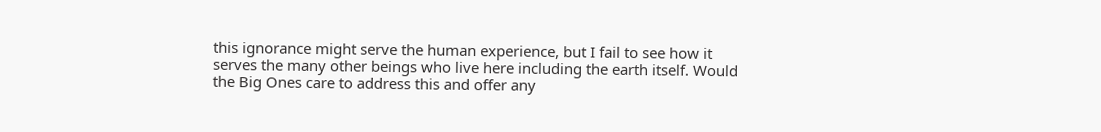this ignorance might serve the human experience, but I fail to see how it serves the many other beings who live here including the earth itself. Would the Big Ones care to address this and offer any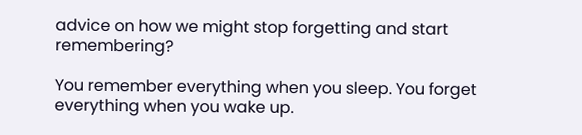advice on how we might stop forgetting and start remembering?

You remember everything when you sleep. You forget everything when you wake up.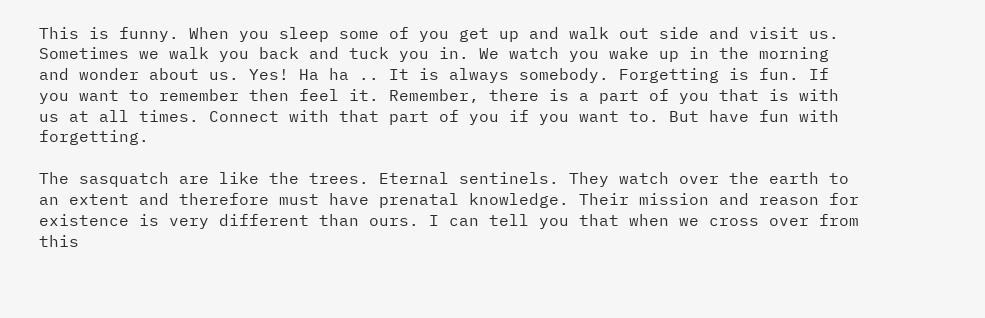This is funny. When you sleep some of you get up and walk out side and visit us. Sometimes we walk you back and tuck you in. We watch you wake up in the morning and wonder about us. Yes! Ha ha .. It is always somebody. Forgetting is fun. If you want to remember then feel it. Remember, there is a part of you that is with us at all times. Connect with that part of you if you want to. But have fun with forgetting.

The sasquatch are like the trees. Eternal sentinels. They watch over the earth to an extent and therefore must have prenatal knowledge. Their mission and reason for existence is very different than ours. I can tell you that when we cross over from this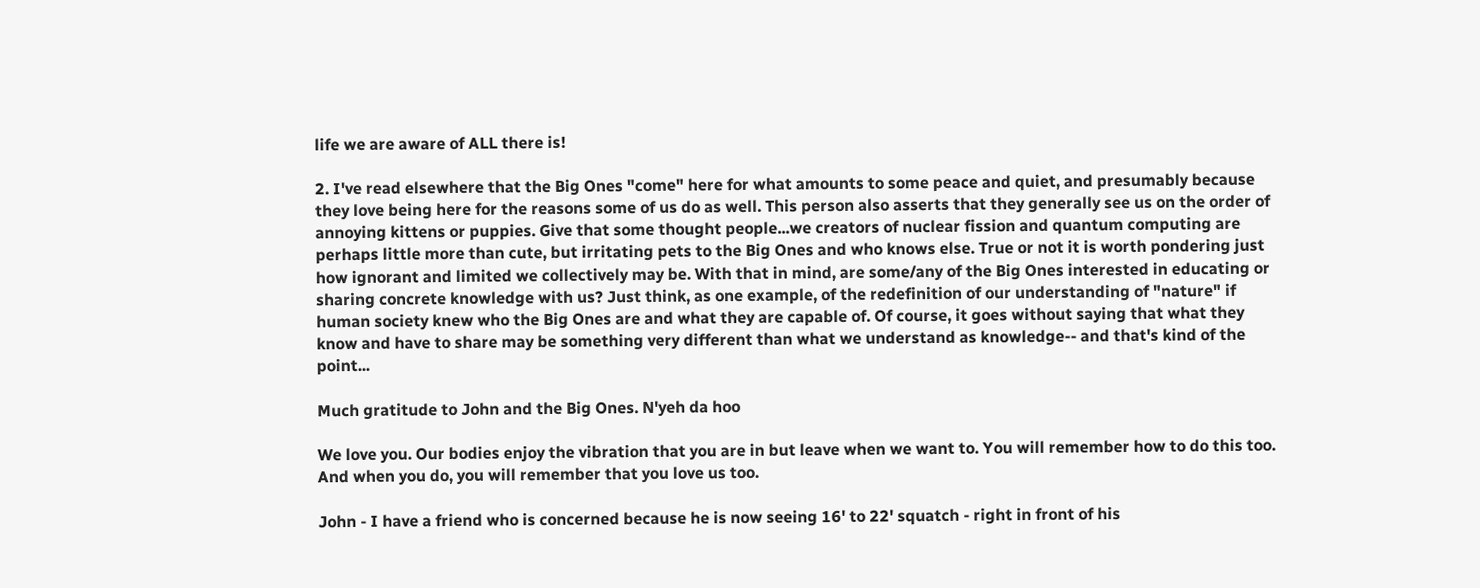life we are aware of ALL there is!

2. I've read elsewhere that the Big Ones "come" here for what amounts to some peace and quiet, and presumably because they love being here for the reasons some of us do as well. This person also asserts that they generally see us on the order of annoying kittens or puppies. Give that some thought people...we creators of nuclear fission and quantum computing are perhaps little more than cute, but irritating pets to the Big Ones and who knows else. True or not it is worth pondering just how ignorant and limited we collectively may be. With that in mind, are some/any of the Big Ones interested in educating or sharing concrete knowledge with us? Just think, as one example, of the redefinition of our understanding of "nature" if human society knew who the Big Ones are and what they are capable of. Of course, it goes without saying that what they know and have to share may be something very different than what we understand as knowledge-- and that's kind of the point...

Much gratitude to John and the Big Ones. N'yeh da hoo

We love you. Our bodies enjoy the vibration that you are in but leave when we want to. You will remember how to do this too. And when you do, you will remember that you love us too.

John - I have a friend who is concerned because he is now seeing 16' to 22' squatch - right in front of his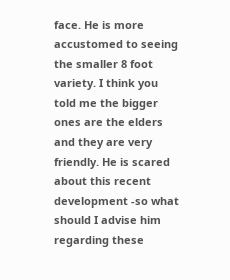face. He is more accustomed to seeing the smaller 8 foot variety. I think you told me the bigger ones are the elders and they are very friendly. He is scared about this recent development -so what should I advise him regarding these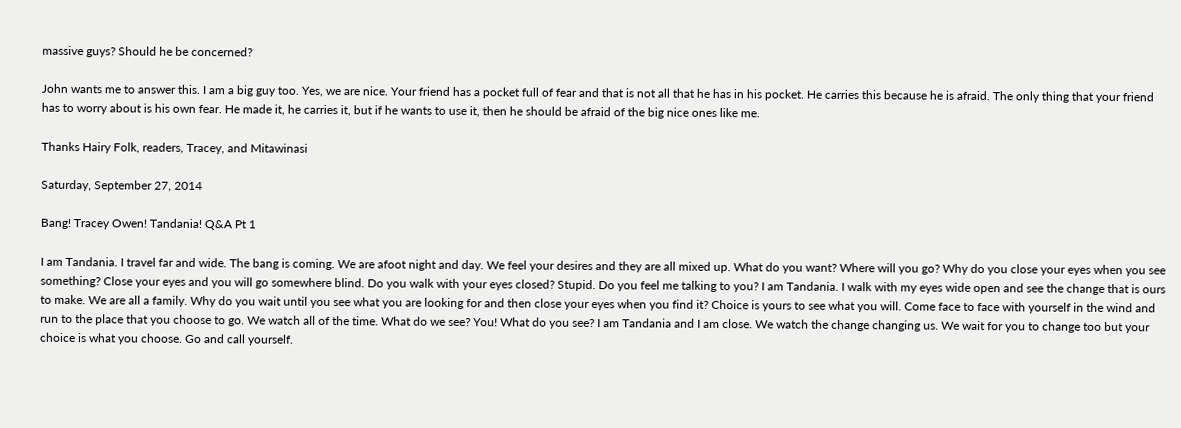massive guys? Should he be concerned?

John wants me to answer this. I am a big guy too. Yes, we are nice. Your friend has a pocket full of fear and that is not all that he has in his pocket. He carries this because he is afraid. The only thing that your friend has to worry about is his own fear. He made it, he carries it, but if he wants to use it, then he should be afraid of the big nice ones like me.

Thanks Hairy Folk, readers, Tracey, and Mitawinasi

Saturday, September 27, 2014

Bang! Tracey Owen! Tandania! Q&A Pt 1

I am Tandania. I travel far and wide. The bang is coming. We are afoot night and day. We feel your desires and they are all mixed up. What do you want? Where will you go? Why do you close your eyes when you see something? Close your eyes and you will go somewhere blind. Do you walk with your eyes closed? Stupid. Do you feel me talking to you? I am Tandania. I walk with my eyes wide open and see the change that is ours to make. We are all a family. Why do you wait until you see what you are looking for and then close your eyes when you find it? Choice is yours to see what you will. Come face to face with yourself in the wind and run to the place that you choose to go. We watch all of the time. What do we see? You! What do you see? I am Tandania and I am close. We watch the change changing us. We wait for you to change too but your choice is what you choose. Go and call yourself.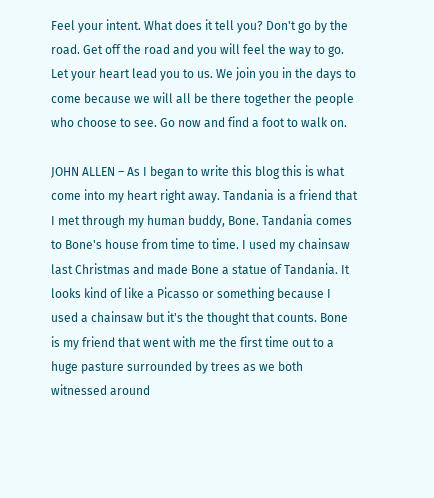Feel your intent. What does it tell you? Don't go by the road. Get off the road and you will feel the way to go. Let your heart lead you to us. We join you in the days to come because we will all be there together the people who choose to see. Go now and find a foot to walk on.

JOHN ALLEN – As I began to write this blog this is what come into my heart right away. Tandania is a friend that I met through my human buddy, Bone. Tandania comes to Bone's house from time to time. I used my chainsaw last Christmas and made Bone a statue of Tandania. It looks kind of like a Picasso or something because I used a chainsaw but it's the thought that counts. Bone is my friend that went with me the first time out to a huge pasture surrounded by trees as we both witnessed around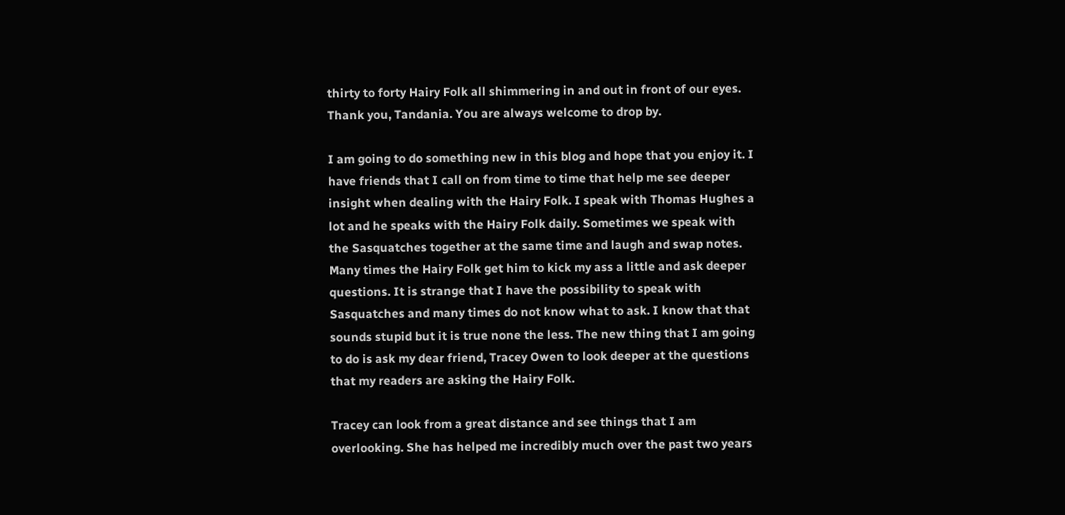thirty to forty Hairy Folk all shimmering in and out in front of our eyes. Thank you, Tandania. You are always welcome to drop by.

I am going to do something new in this blog and hope that you enjoy it. I have friends that I call on from time to time that help me see deeper insight when dealing with the Hairy Folk. I speak with Thomas Hughes a lot and he speaks with the Hairy Folk daily. Sometimes we speak with the Sasquatches together at the same time and laugh and swap notes. Many times the Hairy Folk get him to kick my ass a little and ask deeper questions. It is strange that I have the possibility to speak with Sasquatches and many times do not know what to ask. I know that that sounds stupid but it is true none the less. The new thing that I am going to do is ask my dear friend, Tracey Owen to look deeper at the questions that my readers are asking the Hairy Folk.

Tracey can look from a great distance and see things that I am overlooking. She has helped me incredibly much over the past two years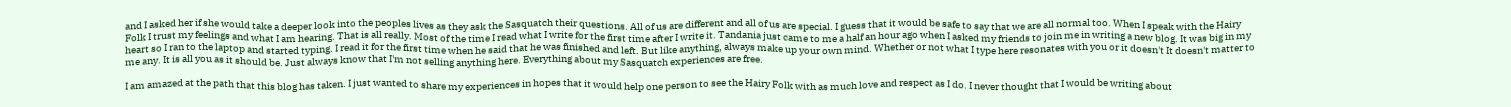and I asked her if she would take a deeper look into the peoples lives as they ask the Sasquatch their questions. All of us are different and all of us are special. I guess that it would be safe to say that we are all normal too. When I speak with the Hairy Folk I trust my feelings and what I am hearing. That is all really. Most of the time I read what I write for the first time after I write it. Tandania just came to me a half an hour ago when I asked my friends to join me in writing a new blog. It was big in my heart so I ran to the laptop and started typing. I read it for the first time when he said that he was finished and left. But like anything, always make up your own mind. Whether or not what I type here resonates with you or it doesn't It doesn't matter to me any. It is all you as it should be. Just always know that I'm not selling anything here. Everything about my Sasquatch experiences are free.

I am amazed at the path that this blog has taken. I just wanted to share my experiences in hopes that it would help one person to see the Hairy Folk with as much love and respect as I do. I never thought that I would be writing about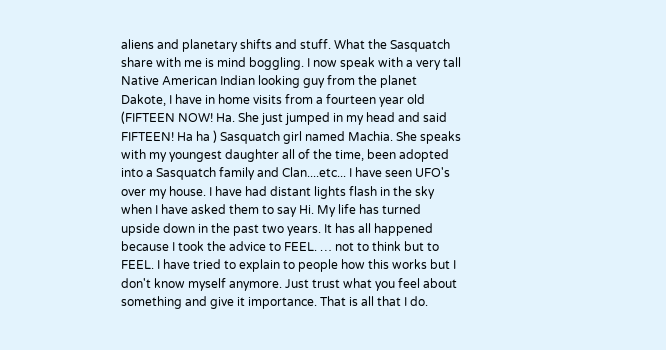aliens and planetary shifts and stuff. What the Sasquatch share with me is mind boggling. I now speak with a very tall Native American Indian looking guy from the planet Dakote, I have in home visits from a fourteen year old (FIFTEEN NOW! Ha. She just jumped in my head and said FIFTEEN! Ha ha ) Sasquatch girl named Machia. She speaks with my youngest daughter all of the time, been adopted into a Sasquatch family and Clan....etc... I have seen UFO's over my house. I have had distant lights flash in the sky when I have asked them to say Hi. My life has turned upside down in the past two years. It has all happened because I took the advice to FEEL. … not to think but to FEEL. I have tried to explain to people how this works but I don't know myself anymore. Just trust what you feel about something and give it importance. That is all that I do.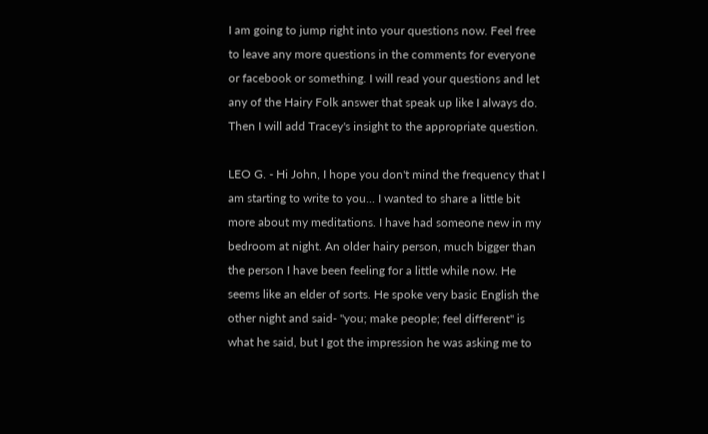I am going to jump right into your questions now. Feel free to leave any more questions in the comments for everyone or facebook or something. I will read your questions and let any of the Hairy Folk answer that speak up like I always do. Then I will add Tracey's insight to the appropriate question.

LEO G. - Hi John, I hope you don't mind the frequency that I am starting to write to you... I wanted to share a little bit more about my meditations. I have had someone new in my bedroom at night. An older hairy person, much bigger than the person I have been feeling for a little while now. He seems like an elder of sorts. He spoke very basic English the other night and said- "you; make people; feel different" is what he said, but I got the impression he was asking me to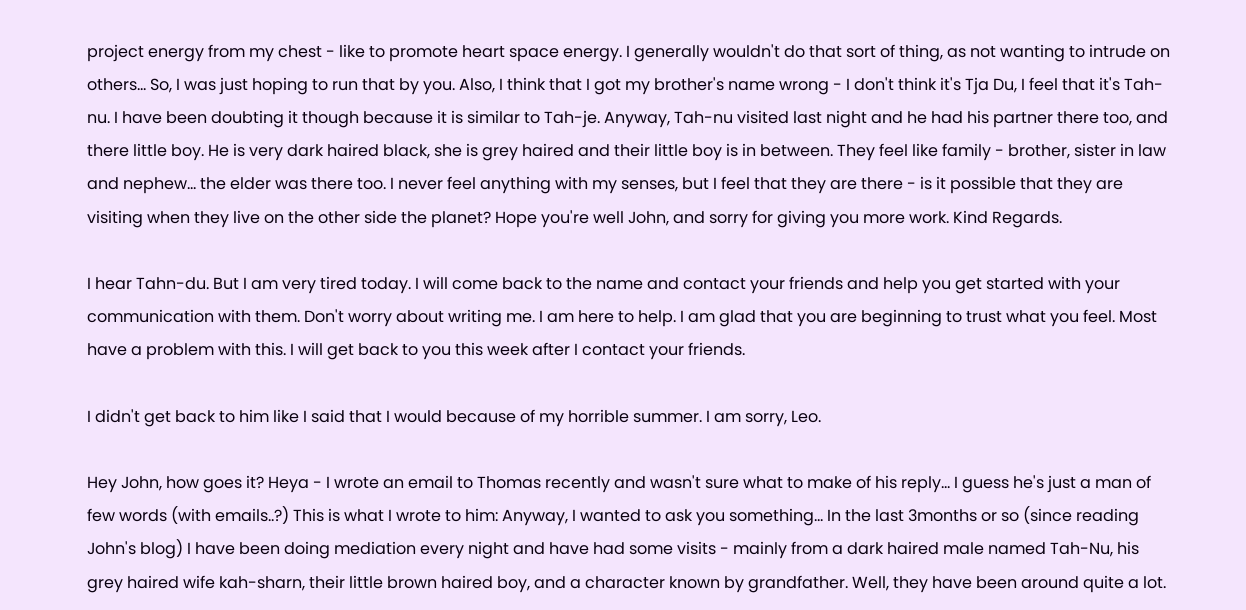project energy from my chest - like to promote heart space energy. I generally wouldn't do that sort of thing, as not wanting to intrude on others... So, I was just hoping to run that by you. Also, I think that I got my brother's name wrong - I don't think it's Tja Du, I feel that it's Tah-nu. I have been doubting it though because it is similar to Tah-je. Anyway, Tah-nu visited last night and he had his partner there too, and there little boy. He is very dark haired black, she is grey haired and their little boy is in between. They feel like family - brother, sister in law and nephew... the elder was there too. I never feel anything with my senses, but I feel that they are there - is it possible that they are visiting when they live on the other side the planet? Hope you're well John, and sorry for giving you more work. Kind Regards.

I hear Tahn-du. But I am very tired today. I will come back to the name and contact your friends and help you get started with your communication with them. Don't worry about writing me. I am here to help. I am glad that you are beginning to trust what you feel. Most have a problem with this. I will get back to you this week after I contact your friends.

I didn't get back to him like I said that I would because of my horrible summer. I am sorry, Leo.

Hey John, how goes it? Heya - I wrote an email to Thomas recently and wasn't sure what to make of his reply... I guess he's just a man of few words (with emails..?) This is what I wrote to him: Anyway, I wanted to ask you something... In the last 3months or so (since reading John's blog) I have been doing mediation every night and have had some visits - mainly from a dark haired male named Tah-Nu, his grey haired wife kah-sharn, their little brown haired boy, and a character known by grandfather. Well, they have been around quite a lot.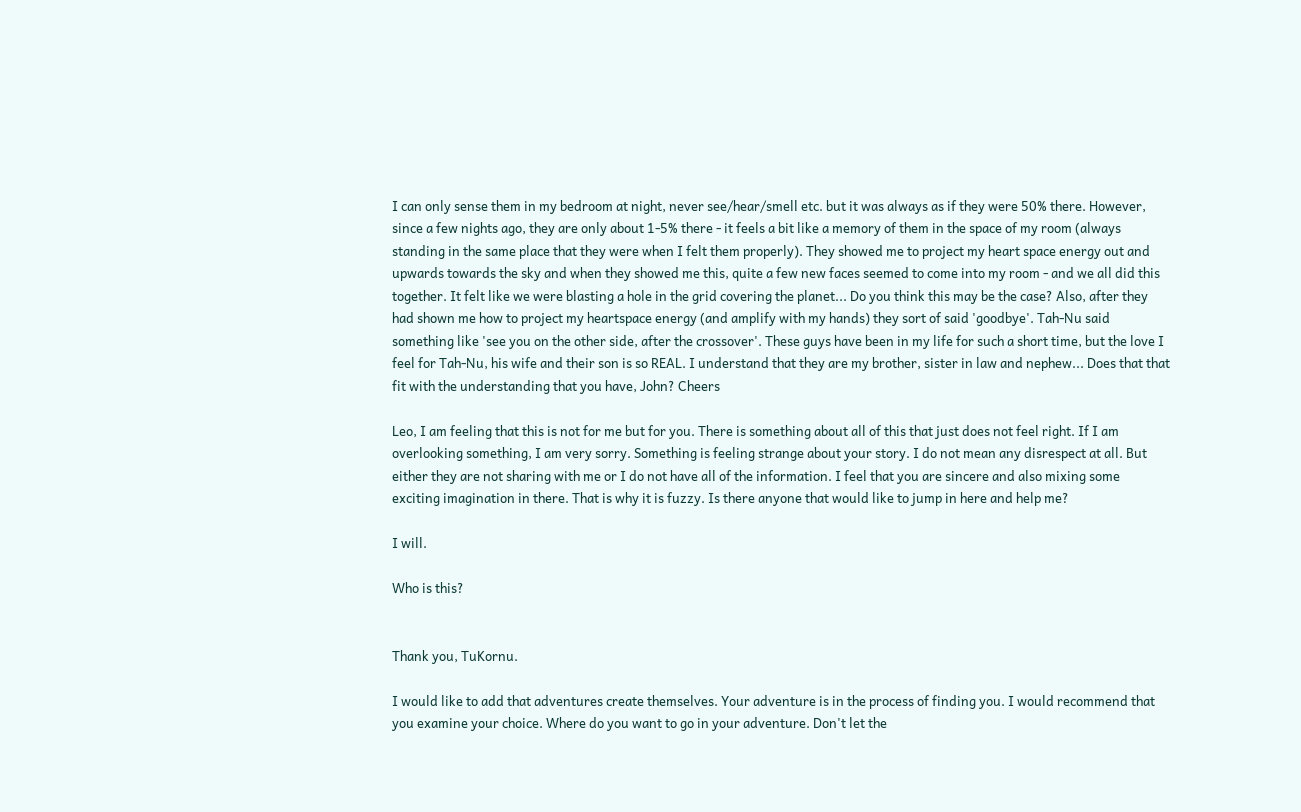I can only sense them in my bedroom at night, never see/hear/smell etc. but it was always as if they were 50% there. However, since a few nights ago, they are only about 1-5% there - it feels a bit like a memory of them in the space of my room (always standing in the same place that they were when I felt them properly). They showed me to project my heart space energy out and upwards towards the sky and when they showed me this, quite a few new faces seemed to come into my room - and we all did this together. It felt like we were blasting a hole in the grid covering the planet... Do you think this may be the case? Also, after they had shown me how to project my heartspace energy (and amplify with my hands) they sort of said 'goodbye'. Tah-Nu said something like 'see you on the other side, after the crossover'. These guys have been in my life for such a short time, but the love I feel for Tah-Nu, his wife and their son is so REAL. I understand that they are my brother, sister in law and nephew... Does that that fit with the understanding that you have, John? Cheers

Leo, I am feeling that this is not for me but for you. There is something about all of this that just does not feel right. If I am overlooking something, I am very sorry. Something is feeling strange about your story. I do not mean any disrespect at all. But either they are not sharing with me or I do not have all of the information. I feel that you are sincere and also mixing some exciting imagination in there. That is why it is fuzzy. Is there anyone that would like to jump in here and help me?

I will.

Who is this?


Thank you, TuKornu.

I would like to add that adventures create themselves. Your adventure is in the process of finding you. I would recommend that you examine your choice. Where do you want to go in your adventure. Don't let the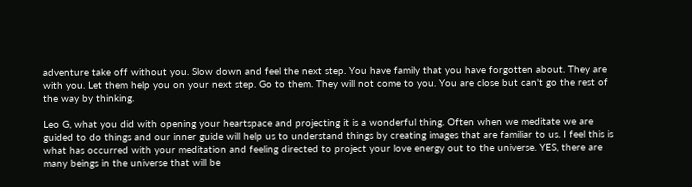adventure take off without you. Slow down and feel the next step. You have family that you have forgotten about. They are with you. Let them help you on your next step. Go to them. They will not come to you. You are close but can't go the rest of the way by thinking.

Leo G, what you did with opening your heartspace and projecting it is a wonderful thing. Often when we meditate we are guided to do things and our inner guide will help us to understand things by creating images that are familiar to us. I feel this is what has occurred with your meditation and feeling directed to project your love energy out to the universe. YES, there are many beings in the universe that will be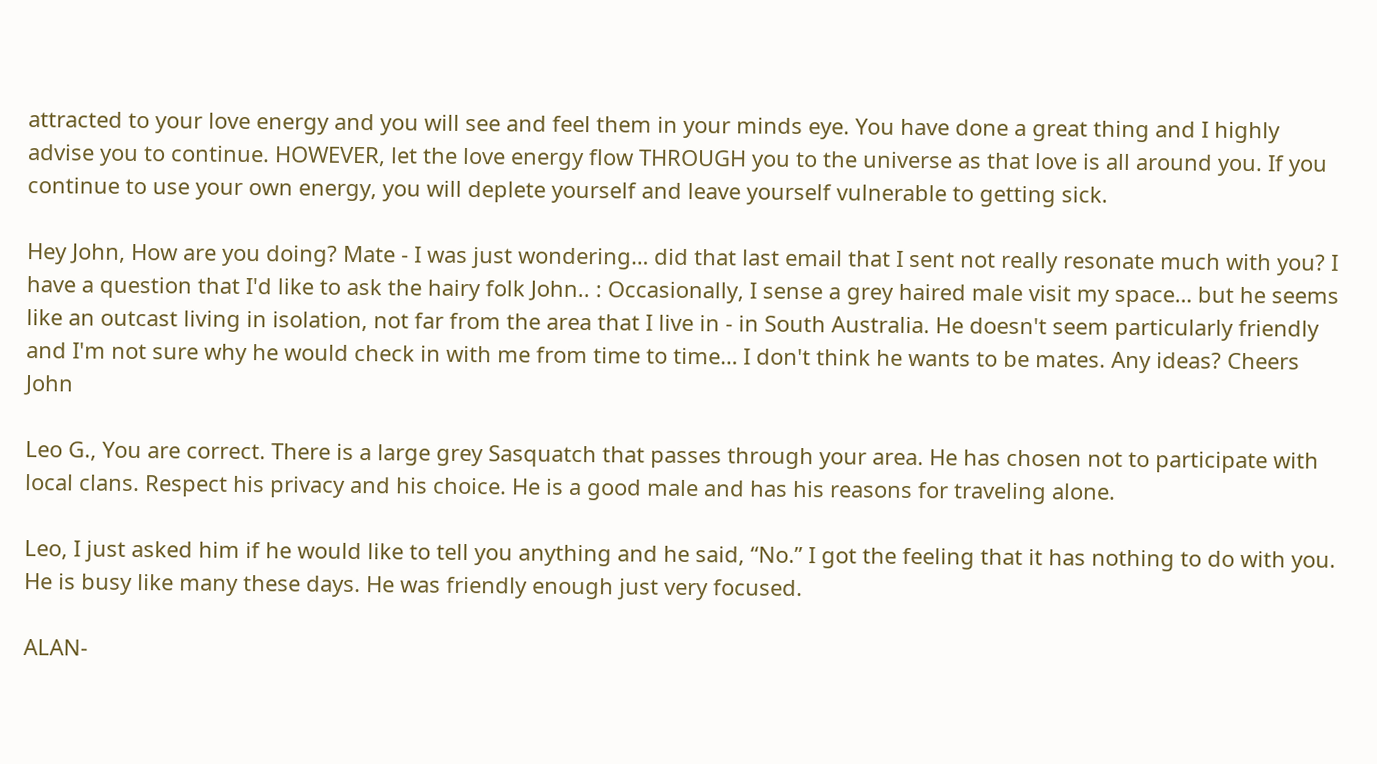attracted to your love energy and you will see and feel them in your minds eye. You have done a great thing and I highly advise you to continue. HOWEVER, let the love energy flow THROUGH you to the universe as that love is all around you. If you continue to use your own energy, you will deplete yourself and leave yourself vulnerable to getting sick.

Hey John, How are you doing? Mate - I was just wondering… did that last email that I sent not really resonate much with you? I have a question that I'd like to ask the hairy folk John.. : Occasionally, I sense a grey haired male visit my space… but he seems like an outcast living in isolation, not far from the area that I live in - in South Australia. He doesn't seem particularly friendly and I'm not sure why he would check in with me from time to time… I don't think he wants to be mates. Any ideas? Cheers John

Leo G., You are correct. There is a large grey Sasquatch that passes through your area. He has chosen not to participate with local clans. Respect his privacy and his choice. He is a good male and has his reasons for traveling alone.

Leo, I just asked him if he would like to tell you anything and he said, “No.” I got the feeling that it has nothing to do with you. He is busy like many these days. He was friendly enough just very focused.

ALAN-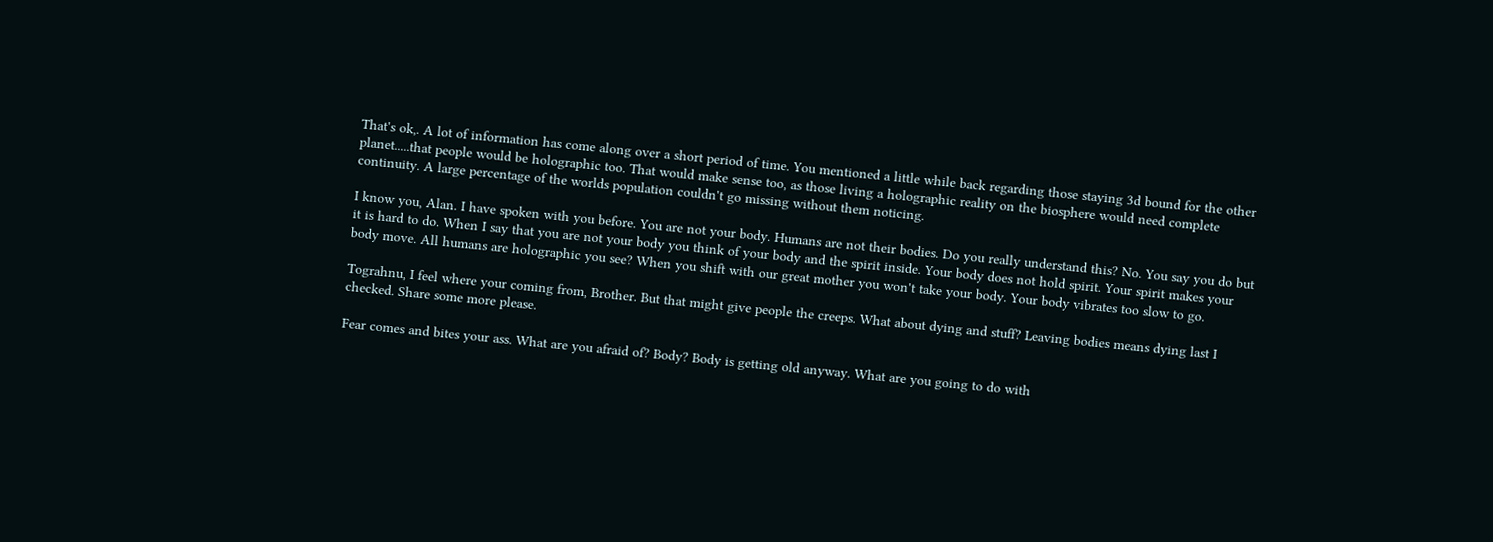That's ok,. A lot of information has come along over a short period of time. You mentioned a little while back regarding those staying 3d bound for the other planet.....that people would be holographic too. That would make sense too, as those living a holographic reality on the biosphere would need complete continuity. A large percentage of the worlds population couldn't go missing without them noticing.

I know you, Alan. I have spoken with you before. You are not your body. Humans are not their bodies. Do you really understand this? No. You say you do but it is hard to do. When I say that you are not your body you think of your body and the spirit inside. Your body does not hold spirit. Your spirit makes your body move. All humans are holographic you see? When you shift with our great mother you won't take your body. Your body vibrates too slow to go.

Tograhnu, I feel where your coming from, Brother. But that might give people the creeps. What about dying and stuff? Leaving bodies means dying last I checked. Share some more please.

Fear comes and bites your ass. What are you afraid of? Body? Body is getting old anyway. What are you going to do with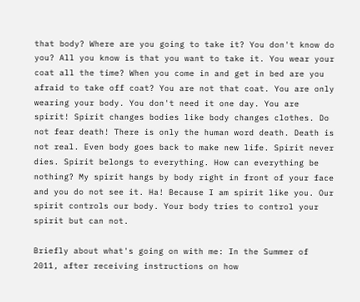that body? Where are you going to take it? You don't know do you? All you know is that you want to take it. You wear your coat all the time? When you come in and get in bed are you afraid to take off coat? You are not that coat. You are only wearing your body. You don't need it one day. You are spirit! Spirit changes bodies like body changes clothes. Do not fear death! There is only the human word death. Death is not real. Even body goes back to make new life. Spirit never dies. Spirit belongs to everything. How can everything be nothing? My spirit hangs by body right in front of your face and you do not see it. Ha! Because I am spirit like you. Our spirit controls our body. Your body tries to control your spirit but can not.

Briefly about what's going on with me: In the Summer of 2011, after receiving instructions on how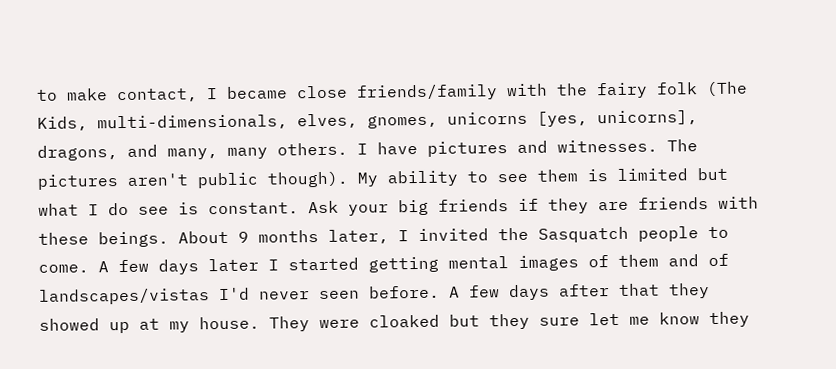to make contact, I became close friends/family with the fairy folk (The Kids, multi-dimensionals, elves, gnomes, unicorns [yes, unicorns], dragons, and many, many others. I have pictures and witnesses. The pictures aren't public though). My ability to see them is limited but what I do see is constant. Ask your big friends if they are friends with these beings. About 9 months later, I invited the Sasquatch people to come. A few days later I started getting mental images of them and of landscapes/vistas I'd never seen before. A few days after that they showed up at my house. They were cloaked but they sure let me know they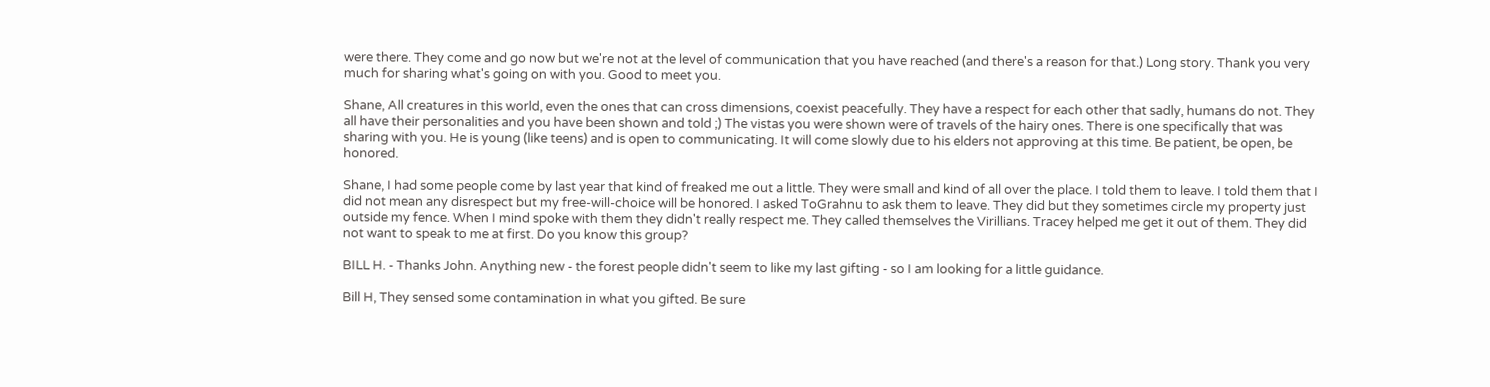were there. They come and go now but we're not at the level of communication that you have reached (and there's a reason for that.) Long story. Thank you very much for sharing what's going on with you. Good to meet you.

Shane, All creatures in this world, even the ones that can cross dimensions, coexist peacefully. They have a respect for each other that sadly, humans do not. They all have their personalities and you have been shown and told ;) The vistas you were shown were of travels of the hairy ones. There is one specifically that was sharing with you. He is young (like teens) and is open to communicating. It will come slowly due to his elders not approving at this time. Be patient, be open, be honored.

Shane, I had some people come by last year that kind of freaked me out a little. They were small and kind of all over the place. I told them to leave. I told them that I did not mean any disrespect but my free-will-choice will be honored. I asked ToGrahnu to ask them to leave. They did but they sometimes circle my property just outside my fence. When I mind spoke with them they didn't really respect me. They called themselves the Virillians. Tracey helped me get it out of them. They did not want to speak to me at first. Do you know this group?

BILL H. - Thanks John. Anything new - the forest people didn't seem to like my last gifting - so I am looking for a little guidance.

Bill H, They sensed some contamination in what you gifted. Be sure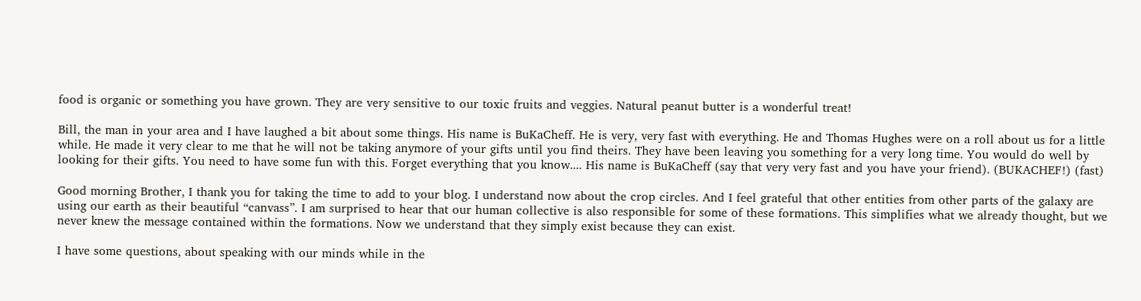food is organic or something you have grown. They are very sensitive to our toxic fruits and veggies. Natural peanut butter is a wonderful treat!

Bill, the man in your area and I have laughed a bit about some things. His name is BuKaCheff. He is very, very fast with everything. He and Thomas Hughes were on a roll about us for a little while. He made it very clear to me that he will not be taking anymore of your gifts until you find theirs. They have been leaving you something for a very long time. You would do well by looking for their gifts. You need to have some fun with this. Forget everything that you know.... His name is BuKaCheff (say that very very fast and you have your friend). (BUKACHEF!) (fast)

Good morning Brother, I thank you for taking the time to add to your blog. I understand now about the crop circles. And I feel grateful that other entities from other parts of the galaxy are using our earth as their beautiful “canvass”. I am surprised to hear that our human collective is also responsible for some of these formations. This simplifies what we already thought, but we never knew the message contained within the formations. Now we understand that they simply exist because they can exist.

I have some questions, about speaking with our minds while in the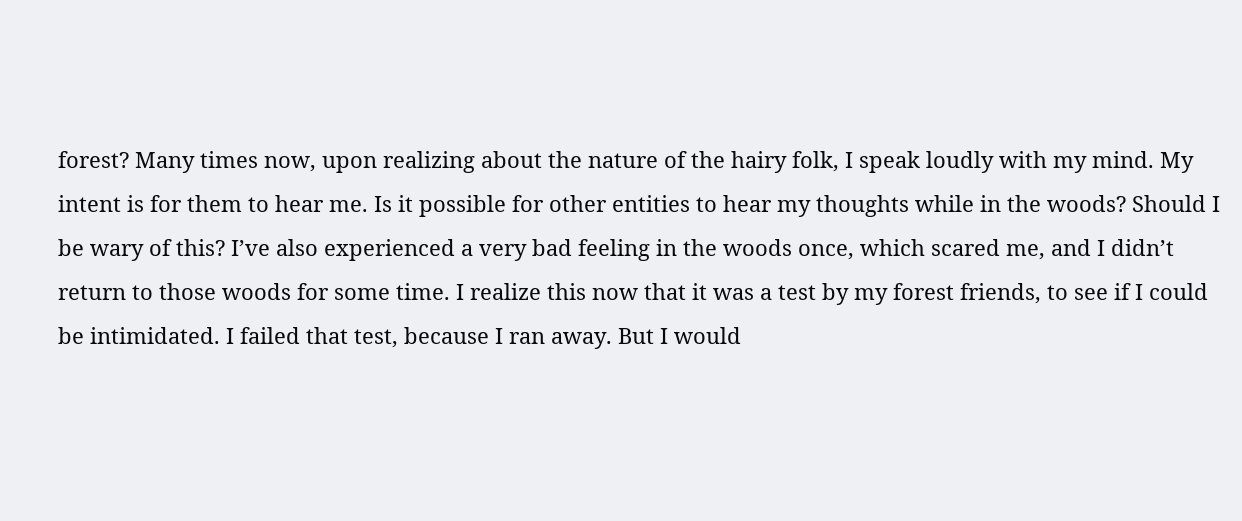forest? Many times now, upon realizing about the nature of the hairy folk, I speak loudly with my mind. My intent is for them to hear me. Is it possible for other entities to hear my thoughts while in the woods? Should I be wary of this? I’ve also experienced a very bad feeling in the woods once, which scared me, and I didn’t return to those woods for some time. I realize this now that it was a test by my forest friends, to see if I could be intimidated. I failed that test, because I ran away. But I would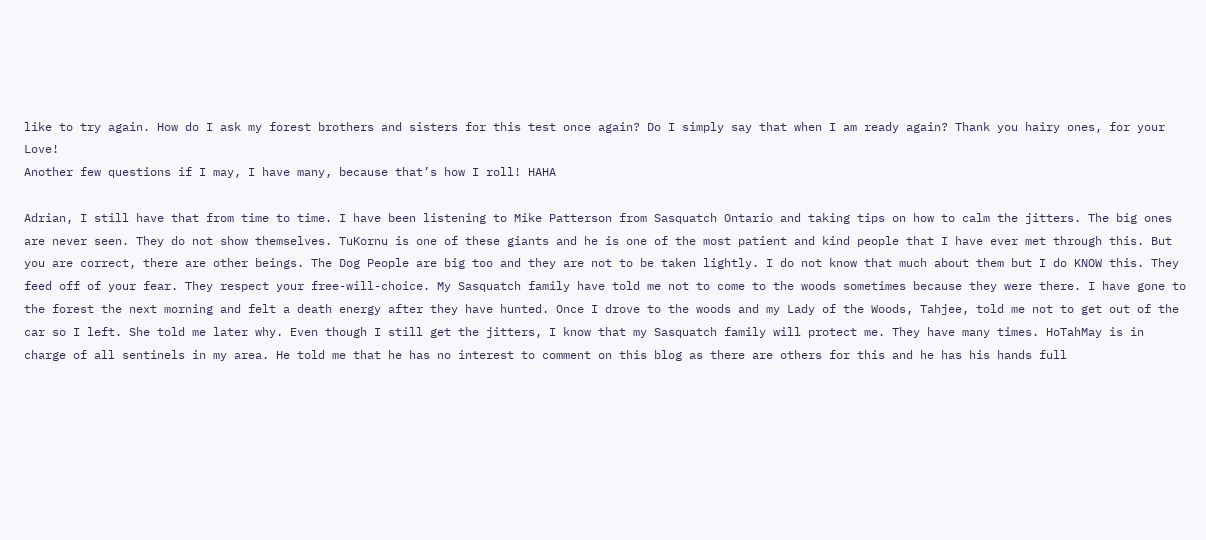like to try again. How do I ask my forest brothers and sisters for this test once again? Do I simply say that when I am ready again? Thank you hairy ones, for your Love!
Another few questions if I may, I have many, because that’s how I roll! HAHA

Adrian, I still have that from time to time. I have been listening to Mike Patterson from Sasquatch Ontario and taking tips on how to calm the jitters. The big ones are never seen. They do not show themselves. TuKornu is one of these giants and he is one of the most patient and kind people that I have ever met through this. But you are correct, there are other beings. The Dog People are big too and they are not to be taken lightly. I do not know that much about them but I do KNOW this. They feed off of your fear. They respect your free-will-choice. My Sasquatch family have told me not to come to the woods sometimes because they were there. I have gone to the forest the next morning and felt a death energy after they have hunted. Once I drove to the woods and my Lady of the Woods, Tahjee, told me not to get out of the car so I left. She told me later why. Even though I still get the jitters, I know that my Sasquatch family will protect me. They have many times. HoTahMay is in charge of all sentinels in my area. He told me that he has no interest to comment on this blog as there are others for this and he has his hands full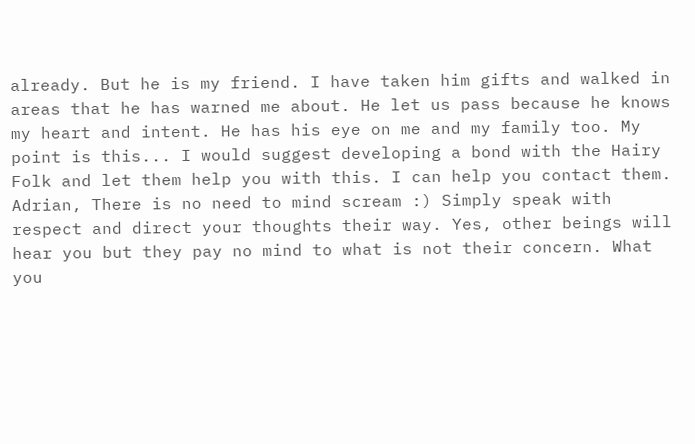already. But he is my friend. I have taken him gifts and walked in areas that he has warned me about. He let us pass because he knows my heart and intent. He has his eye on me and my family too. My point is this... I would suggest developing a bond with the Hairy Folk and let them help you with this. I can help you contact them.
Adrian, There is no need to mind scream :) Simply speak with respect and direct your thoughts their way. Yes, other beings will hear you but they pay no mind to what is not their concern. What you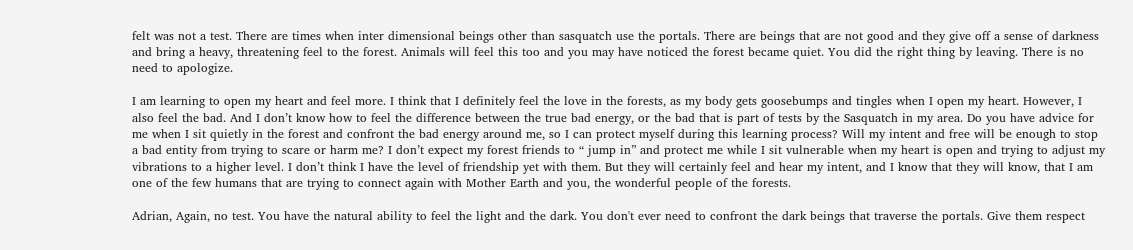felt was not a test. There are times when inter dimensional beings other than sasquatch use the portals. There are beings that are not good and they give off a sense of darkness and bring a heavy, threatening feel to the forest. Animals will feel this too and you may have noticed the forest became quiet. You did the right thing by leaving. There is no need to apologize.

I am learning to open my heart and feel more. I think that I definitely feel the love in the forests, as my body gets goosebumps and tingles when I open my heart. However, I also feel the bad. And I don’t know how to feel the difference between the true bad energy, or the bad that is part of tests by the Sasquatch in my area. Do you have advice for me when I sit quietly in the forest and confront the bad energy around me, so I can protect myself during this learning process? Will my intent and free will be enough to stop a bad entity from trying to scare or harm me? I don’t expect my forest friends to “ jump in” and protect me while I sit vulnerable when my heart is open and trying to adjust my vibrations to a higher level. I don’t think I have the level of friendship yet with them. But they will certainly feel and hear my intent, and I know that they will know, that I am one of the few humans that are trying to connect again with Mother Earth and you, the wonderful people of the forests.

Adrian, Again, no test. You have the natural ability to feel the light and the dark. You don't ever need to confront the dark beings that traverse the portals. Give them respect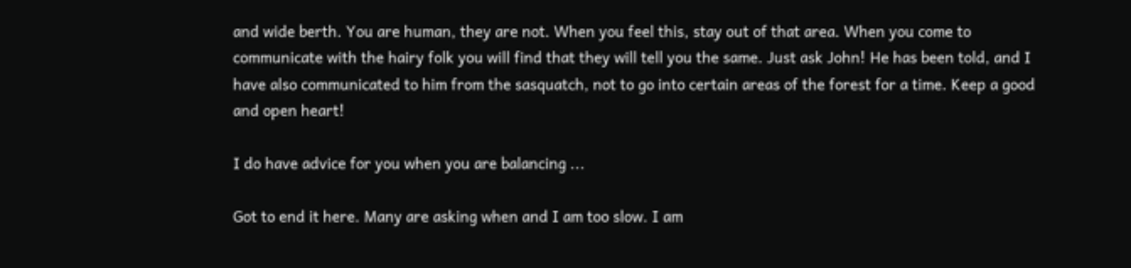and wide berth. You are human, they are not. When you feel this, stay out of that area. When you come to communicate with the hairy folk you will find that they will tell you the same. Just ask John! He has been told, and I have also communicated to him from the sasquatch, not to go into certain areas of the forest for a time. Keep a good and open heart!

I do have advice for you when you are balancing ...

Got to end it here. Many are asking when and I am too slow. I am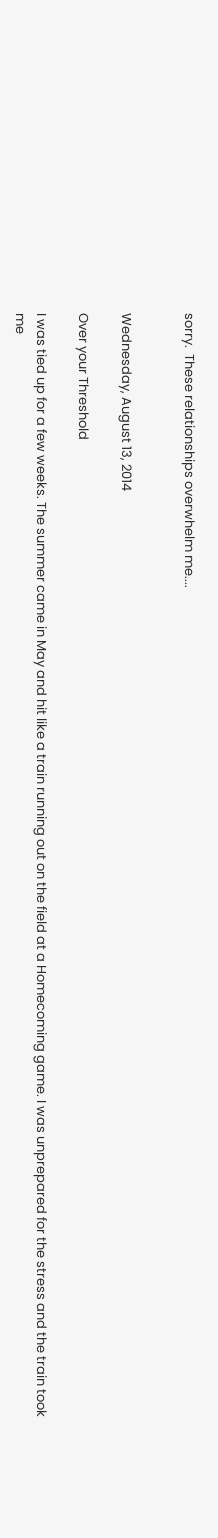sorry.  These relationships overwhelm me....


Wednesday, August 13, 2014

Over your Threshold

I was tied up for a few weeks. The summer came in May and hit like a train running out on the field at a Homecoming game. I was unprepared for the stress and the train took me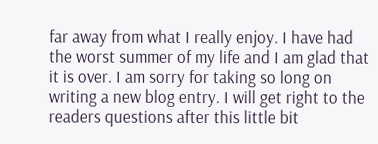far away from what I really enjoy. I have had the worst summer of my life and I am glad that it is over. I am sorry for taking so long on writing a new blog entry. I will get right to the readers questions after this little bit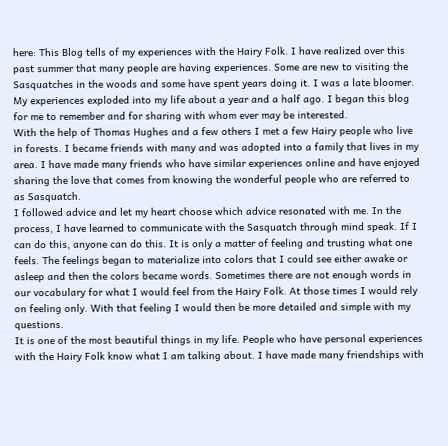here: This Blog tells of my experiences with the Hairy Folk. I have realized over this past summer that many people are having experiences. Some are new to visiting the Sasquatches in the woods and some have spent years doing it. I was a late bloomer. My experiences exploded into my life about a year and a half ago. I began this blog for me to remember and for sharing with whom ever may be interested.
With the help of Thomas Hughes and a few others I met a few Hairy people who live in forests. I became friends with many and was adopted into a family that lives in my area. I have made many friends who have similar experiences online and have enjoyed sharing the love that comes from knowing the wonderful people who are referred to as Sasquatch.
I followed advice and let my heart choose which advice resonated with me. In the process, I have learned to communicate with the Sasquatch through mind speak. If I can do this, anyone can do this. It is only a matter of feeling and trusting what one feels. The feelings began to materialize into colors that I could see either awake or asleep and then the colors became words. Sometimes there are not enough words in our vocabulary for what I would feel from the Hairy Folk. At those times I would rely on feeling only. With that feeling I would then be more detailed and simple with my questions.
It is one of the most beautiful things in my life. People who have personal experiences with the Hairy Folk know what I am talking about. I have made many friendships with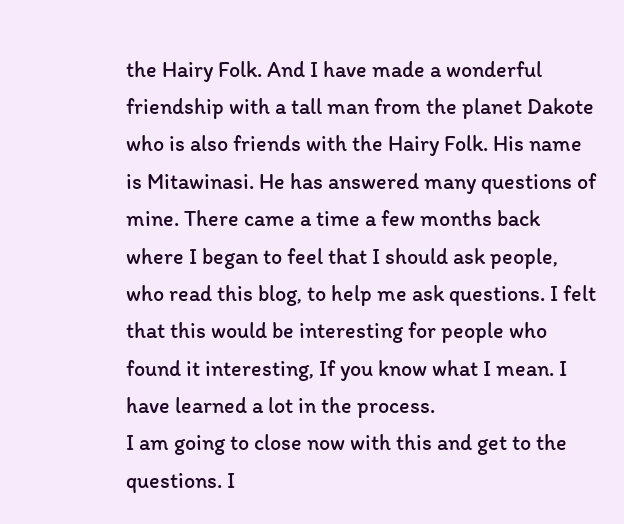the Hairy Folk. And I have made a wonderful friendship with a tall man from the planet Dakote who is also friends with the Hairy Folk. His name is Mitawinasi. He has answered many questions of mine. There came a time a few months back where I began to feel that I should ask people, who read this blog, to help me ask questions. I felt that this would be interesting for people who found it interesting, If you know what I mean. I have learned a lot in the process.
I am going to close now with this and get to the questions. I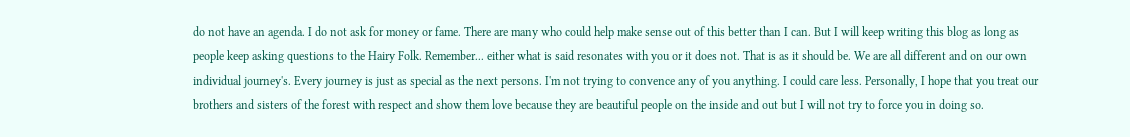do not have an agenda. I do not ask for money or fame. There are many who could help make sense out of this better than I can. But I will keep writing this blog as long as people keep asking questions to the Hairy Folk. Remember... either what is said resonates with you or it does not. That is as it should be. We are all different and on our own individual journey's. Every journey is just as special as the next persons. I'm not trying to convence any of you anything. I could care less. Personally, I hope that you treat our brothers and sisters of the forest with respect and show them love because they are beautiful people on the inside and out but I will not try to force you in doing so.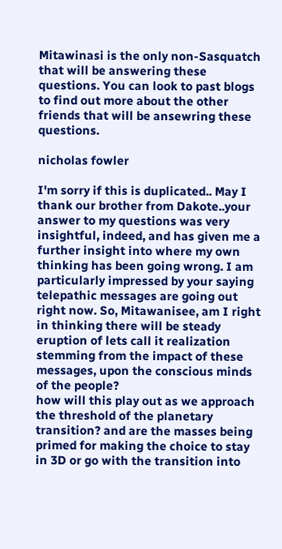Mitawinasi is the only non-Sasquatch that will be answering these questions. You can look to past blogs to find out more about the other friends that will be ansewring these questions.

nicholas fowler

I'm sorry if this is duplicated.. May I thank our brother from Dakote..your answer to my questions was very insightful, indeed, and has given me a further insight into where my own thinking has been going wrong. I am particularly impressed by your saying telepathic messages are going out right now. So, Mitawanisee, am I right in thinking there will be steady eruption of lets call it realization stemming from the impact of these messages, upon the conscious minds of the people?
how will this play out as we approach the threshold of the planetary transition? and are the masses being primed for making the choice to stay in 3D or go with the transition into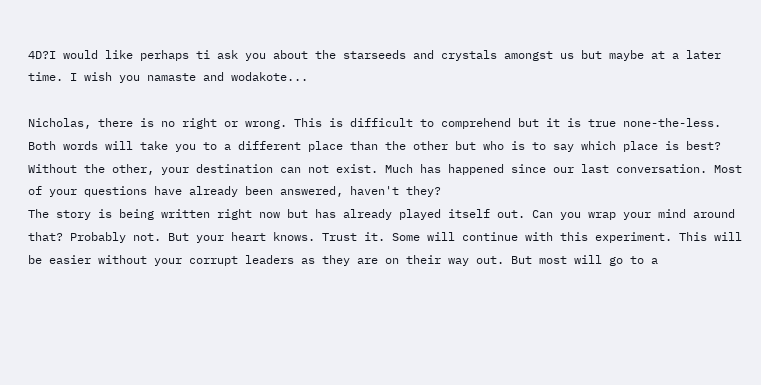4D?I would like perhaps ti ask you about the starseeds and crystals amongst us but maybe at a later time. I wish you namaste and wodakote...

Nicholas, there is no right or wrong. This is difficult to comprehend but it is true none-the-less. Both words will take you to a different place than the other but who is to say which place is best? Without the other, your destination can not exist. Much has happened since our last conversation. Most of your questions have already been answered, haven't they?
The story is being written right now but has already played itself out. Can you wrap your mind around that? Probably not. But your heart knows. Trust it. Some will continue with this experiment. This will be easier without your corrupt leaders as they are on their way out. But most will go to a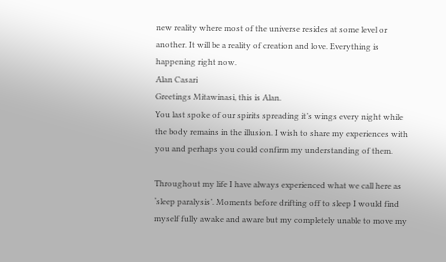new reality where most of the universe resides at some level or another. It will be a reality of creation and love. Everything is happening right now.
Alan Casari
Greetings Mitawinasi, this is Alan.
You last spoke of our spirits spreading it’s wings every night while the body remains in the illusion. I wish to share my experiences with you and perhaps you could confirm my understanding of them.

Throughout my life I have always experienced what we call here as ‘sleep paralysis’. Moments before drifting off to sleep I would find myself fully awake and aware but my completely unable to move my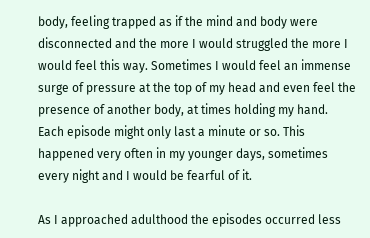body, feeling trapped as if the mind and body were disconnected and the more I would struggled the more I would feel this way. Sometimes I would feel an immense surge of pressure at the top of my head and even feel the presence of another body, at times holding my hand.
Each episode might only last a minute or so. This happened very often in my younger days, sometimes every night and I would be fearful of it.

As I approached adulthood the episodes occurred less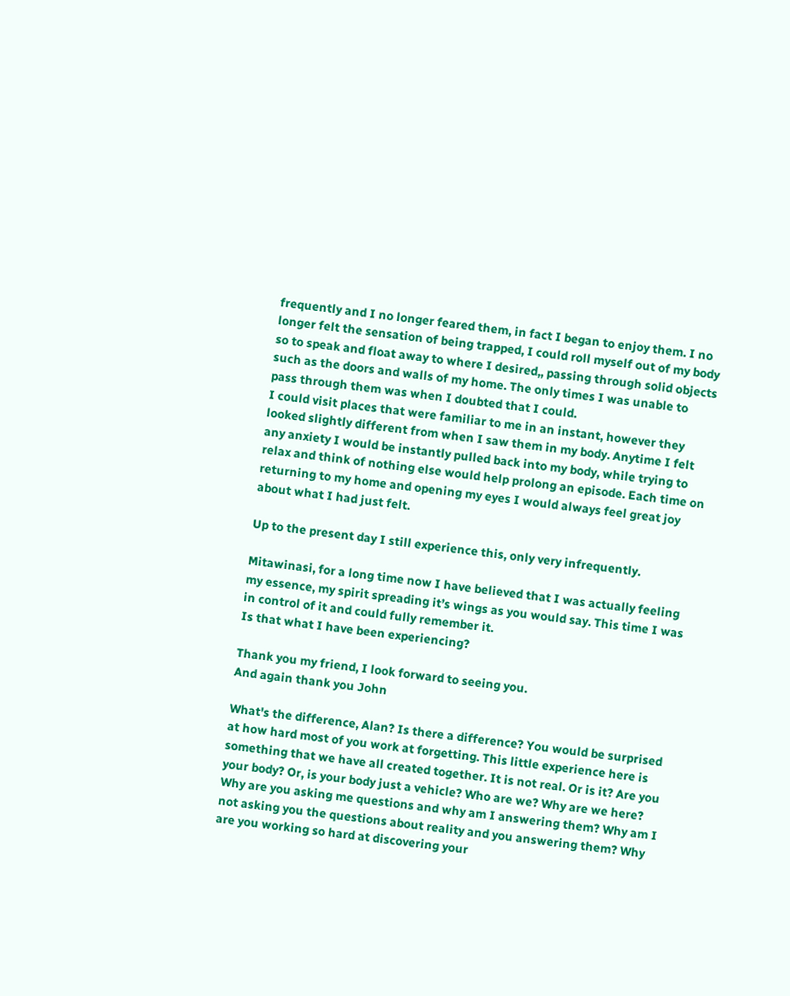frequently and I no longer feared them, in fact I began to enjoy them. I no longer felt the sensation of being trapped, I could roll myself out of my body so to speak and float away to where I desired,, passing through solid objects such as the doors and walls of my home. The only times I was unable to pass through them was when I doubted that I could.
I could visit places that were familiar to me in an instant, however they looked slightly different from when I saw them in my body. Anytime I felt any anxiety I would be instantly pulled back into my body, while trying to relax and think of nothing else would help prolong an episode. Each time on returning to my home and opening my eyes I would always feel great joy about what I had just felt.

Up to the present day I still experience this, only very infrequently.

Mitawinasi, for a long time now I have believed that I was actually feeling my essence, my spirit spreading it’s wings as you would say. This time I was in control of it and could fully remember it.
Is that what I have been experiencing?

Thank you my friend, I look forward to seeing you.
And again thank you John

What's the difference, Alan? Is there a difference? You would be surprised at how hard most of you work at forgetting. This little experience here is something that we have all created together. It is not real. Or is it? Are you your body? Or, is your body just a vehicle? Who are we? Why are we here? Why are you asking me questions and why am I answering them? Why am I not asking you the questions about reality and you answering them? Why are you working so hard at discovering your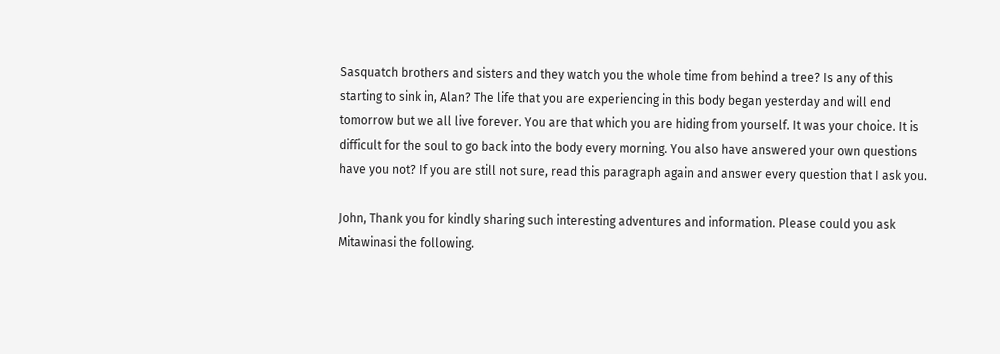Sasquatch brothers and sisters and they watch you the whole time from behind a tree? Is any of this starting to sink in, Alan? The life that you are experiencing in this body began yesterday and will end tomorrow but we all live forever. You are that which you are hiding from yourself. It was your choice. It is difficult for the soul to go back into the body every morning. You also have answered your own questions have you not? If you are still not sure, read this paragraph again and answer every question that I ask you.

John, Thank you for kindly sharing such interesting adventures and information. Please could you ask Mitawinasi the following.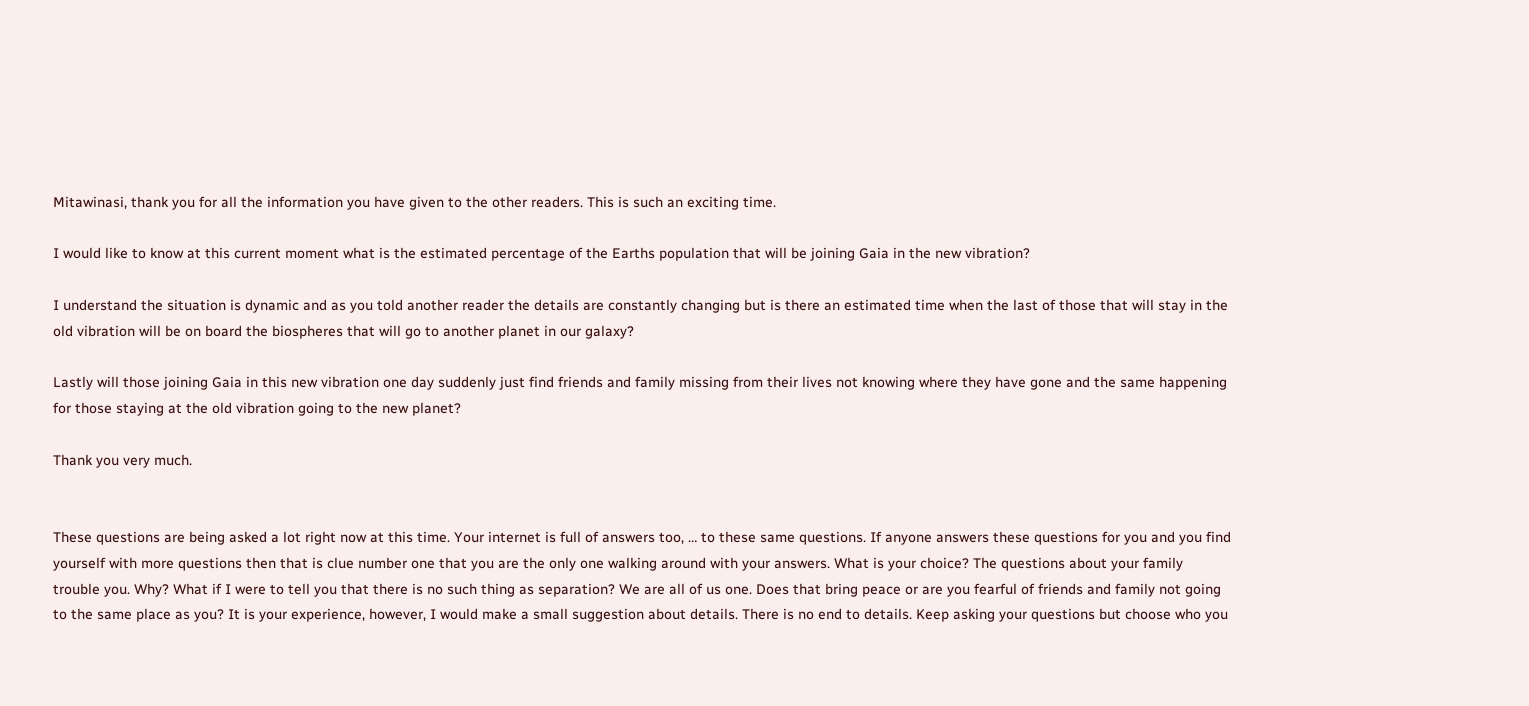Mitawinasi, thank you for all the information you have given to the other readers. This is such an exciting time.

I would like to know at this current moment what is the estimated percentage of the Earths population that will be joining Gaia in the new vibration?

I understand the situation is dynamic and as you told another reader the details are constantly changing but is there an estimated time when the last of those that will stay in the old vibration will be on board the biospheres that will go to another planet in our galaxy?

Lastly will those joining Gaia in this new vibration one day suddenly just find friends and family missing from their lives not knowing where they have gone and the same happening for those staying at the old vibration going to the new planet?

Thank you very much.


These questions are being asked a lot right now at this time. Your internet is full of answers too, … to these same questions. If anyone answers these questions for you and you find yourself with more questions then that is clue number one that you are the only one walking around with your answers. What is your choice? The questions about your family trouble you. Why? What if I were to tell you that there is no such thing as separation? We are all of us one. Does that bring peace or are you fearful of friends and family not going to the same place as you? It is your experience, however, I would make a small suggestion about details. There is no end to details. Keep asking your questions but choose who you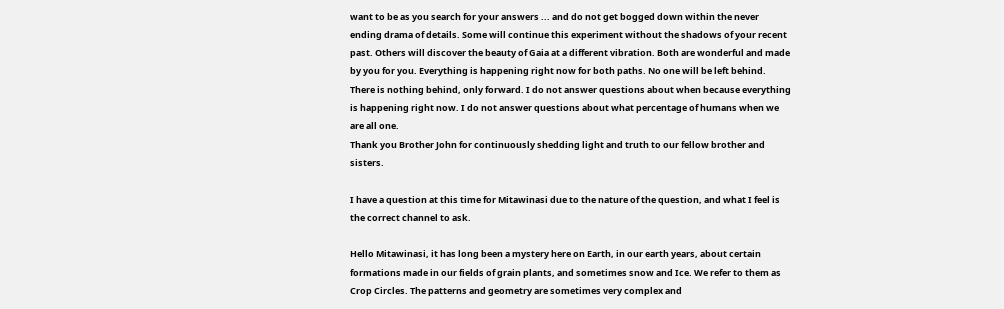want to be as you search for your answers ... and do not get bogged down within the never ending drama of details. Some will continue this experiment without the shadows of your recent past. Others will discover the beauty of Gaia at a different vibration. Both are wonderful and made by you for you. Everything is happening right now for both paths. No one will be left behind. There is nothing behind, only forward. I do not answer questions about when because everything is happening right now. I do not answer questions about what percentage of humans when we are all one.
Thank you Brother John for continuously shedding light and truth to our fellow brother and sisters.

I have a question at this time for Mitawinasi due to the nature of the question, and what I feel is the correct channel to ask.

Hello Mitawinasi, it has long been a mystery here on Earth, in our earth years, about certain formations made in our fields of grain plants, and sometimes snow and Ice. We refer to them as Crop Circles. The patterns and geometry are sometimes very complex and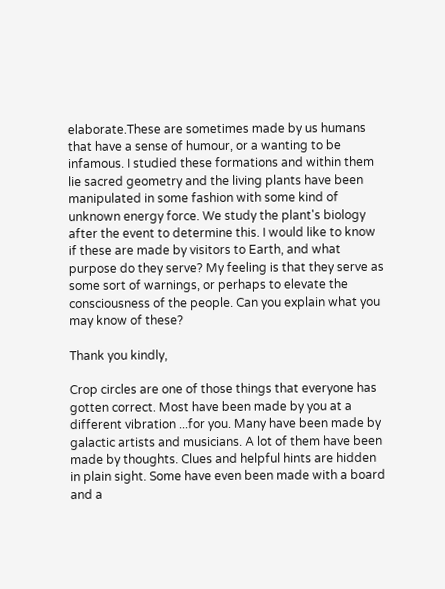elaborate.These are sometimes made by us humans that have a sense of humour, or a wanting to be infamous. I studied these formations and within them lie sacred geometry and the living plants have been manipulated in some fashion with some kind of unknown energy force. We study the plant's biology after the event to determine this. I would like to know if these are made by visitors to Earth, and what purpose do they serve? My feeling is that they serve as some sort of warnings, or perhaps to elevate the consciousness of the people. Can you explain what you may know of these?

Thank you kindly,

Crop circles are one of those things that everyone has gotten correct. Most have been made by you at a different vibration ...for you. Many have been made by galactic artists and musicians. A lot of them have been made by thoughts. Clues and helpful hints are hidden in plain sight. Some have even been made with a board and a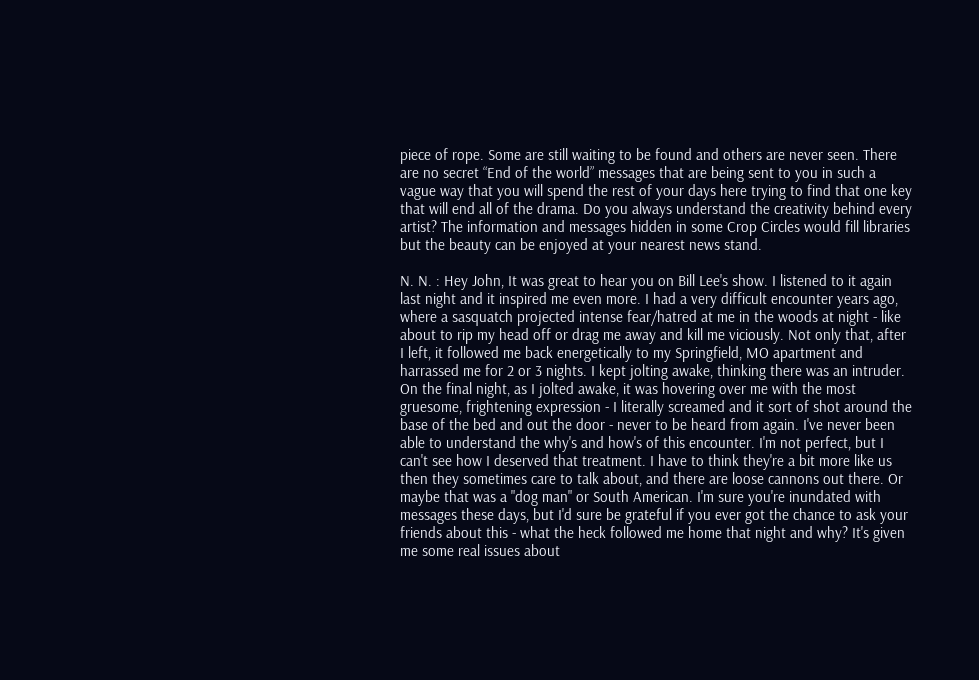piece of rope. Some are still waiting to be found and others are never seen. There are no secret “End of the world” messages that are being sent to you in such a vague way that you will spend the rest of your days here trying to find that one key that will end all of the drama. Do you always understand the creativity behind every artist? The information and messages hidden in some Crop Circles would fill libraries but the beauty can be enjoyed at your nearest news stand.

N. N. : Hey John, It was great to hear you on Bill Lee's show. I listened to it again last night and it inspired me even more. I had a very difficult encounter years ago, where a sasquatch projected intense fear/hatred at me in the woods at night - like about to rip my head off or drag me away and kill me viciously. Not only that, after I left, it followed me back energetically to my Springfield, MO apartment and harrassed me for 2 or 3 nights. I kept jolting awake, thinking there was an intruder. On the final night, as I jolted awake, it was hovering over me with the most gruesome, frightening expression - I literally screamed and it sort of shot around the base of the bed and out the door - never to be heard from again. I've never been able to understand the why's and how's of this encounter. I'm not perfect, but I can't see how I deserved that treatment. I have to think they're a bit more like us then they sometimes care to talk about, and there are loose cannons out there. Or maybe that was a "dog man" or South American. I'm sure you're inundated with messages these days, but I'd sure be grateful if you ever got the chance to ask your friends about this - what the heck followed me home that night and why? It's given me some real issues about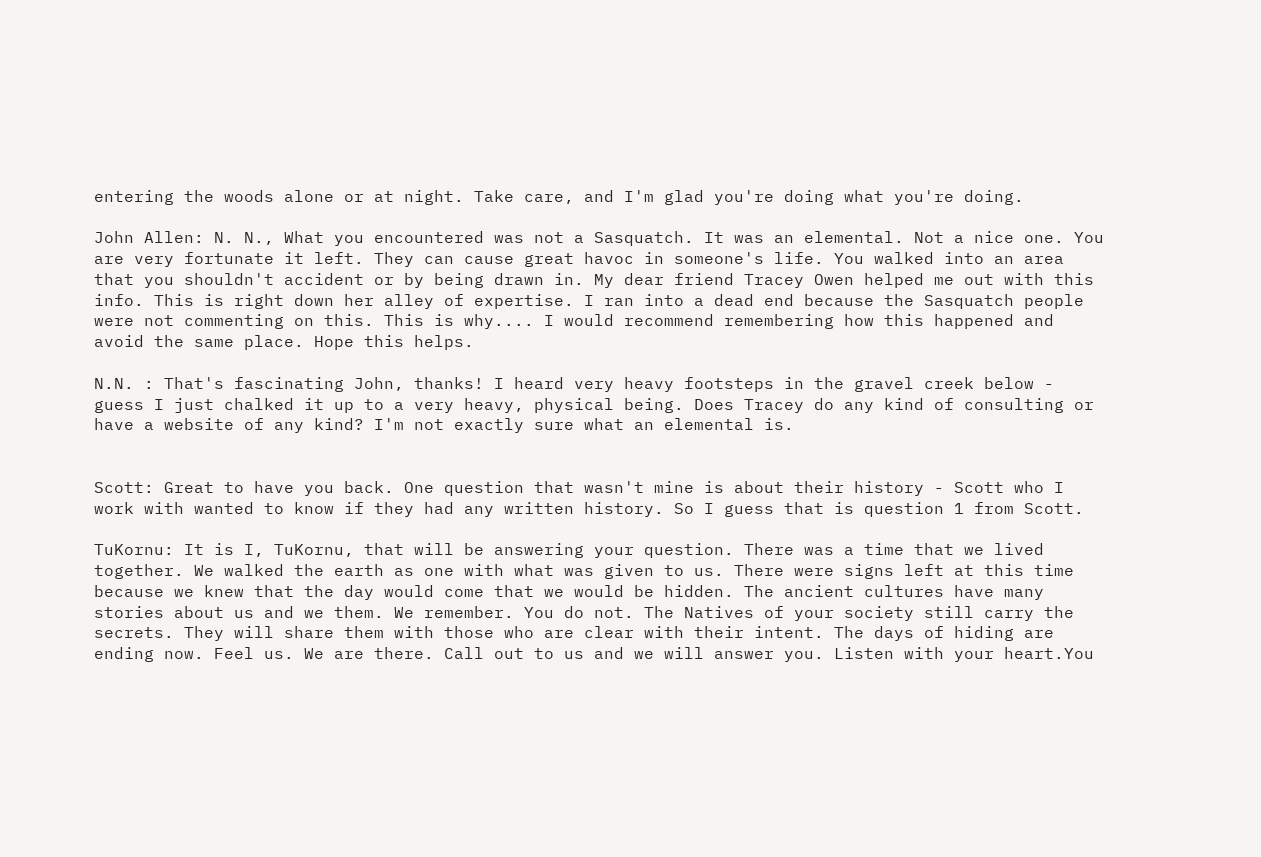entering the woods alone or at night. Take care, and I'm glad you're doing what you're doing.

John Allen: N. N., What you encountered was not a Sasquatch. It was an elemental. Not a nice one. You are very fortunate it left. They can cause great havoc in someone's life. You walked into an area that you shouldn't accident or by being drawn in. My dear friend Tracey Owen helped me out with this info. This is right down her alley of expertise. I ran into a dead end because the Sasquatch people were not commenting on this. This is why.... I would recommend remembering how this happened and avoid the same place. Hope this helps.

N.N. : That's fascinating John, thanks! I heard very heavy footsteps in the gravel creek below - guess I just chalked it up to a very heavy, physical being. Does Tracey do any kind of consulting or have a website of any kind? I'm not exactly sure what an elemental is.


Scott: Great to have you back. One question that wasn't mine is about their history - Scott who I work with wanted to know if they had any written history. So I guess that is question 1 from Scott.

TuKornu: It is I, TuKornu, that will be answering your question. There was a time that we lived together. We walked the earth as one with what was given to us. There were signs left at this time because we knew that the day would come that we would be hidden. The ancient cultures have many stories about us and we them. We remember. You do not. The Natives of your society still carry the secrets. They will share them with those who are clear with their intent. The days of hiding are ending now. Feel us. We are there. Call out to us and we will answer you. Listen with your heart.You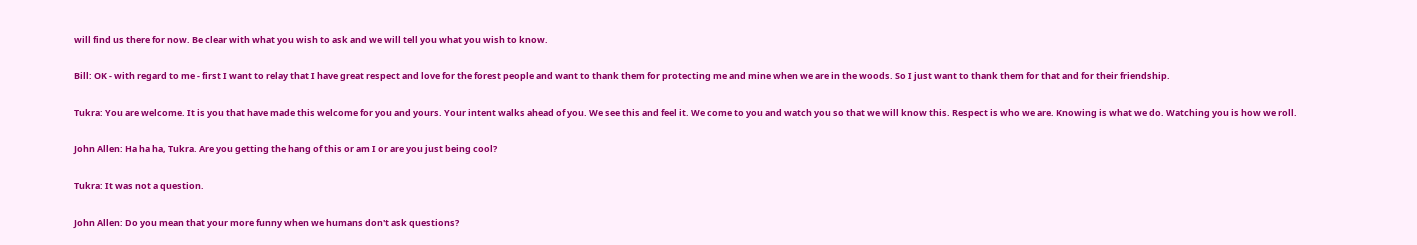will find us there for now. Be clear with what you wish to ask and we will tell you what you wish to know.

Bill: OK - with regard to me - first I want to relay that I have great respect and love for the forest people and want to thank them for protecting me and mine when we are in the woods. So I just want to thank them for that and for their friendship.

Tukra: You are welcome. It is you that have made this welcome for you and yours. Your intent walks ahead of you. We see this and feel it. We come to you and watch you so that we will know this. Respect is who we are. Knowing is what we do. Watching you is how we roll.

John Allen: Ha ha ha, Tukra. Are you getting the hang of this or am I or are you just being cool?

Tukra: It was not a question.

John Allen: Do you mean that your more funny when we humans don't ask questions?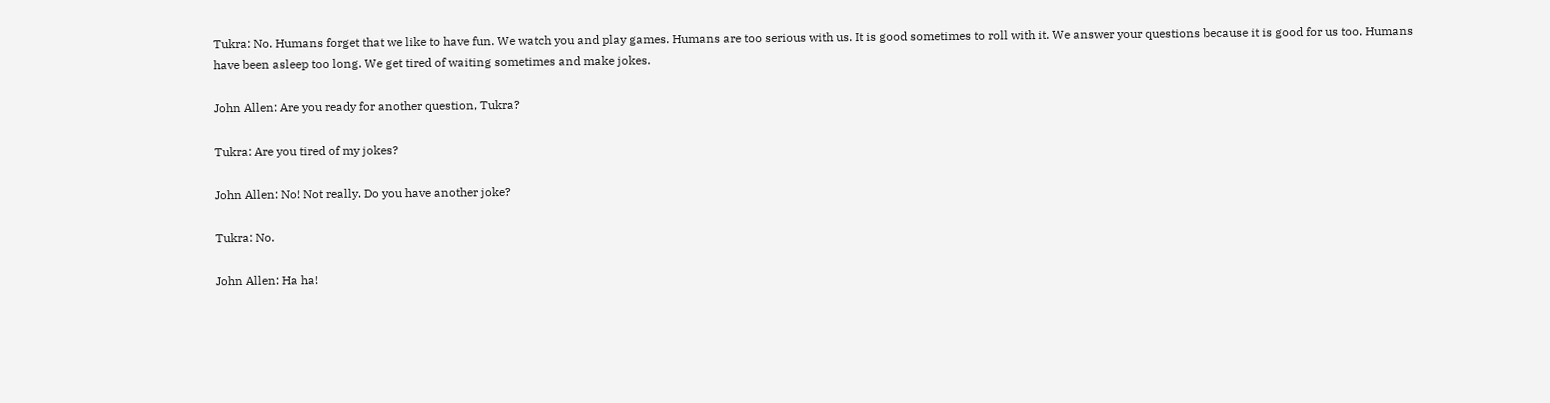Tukra: No. Humans forget that we like to have fun. We watch you and play games. Humans are too serious with us. It is good sometimes to roll with it. We answer your questions because it is good for us too. Humans have been asleep too long. We get tired of waiting sometimes and make jokes.

John Allen: Are you ready for another question, Tukra?

Tukra: Are you tired of my jokes?

John Allen: No! Not really. Do you have another joke?

Tukra: No.

John Allen: Ha ha!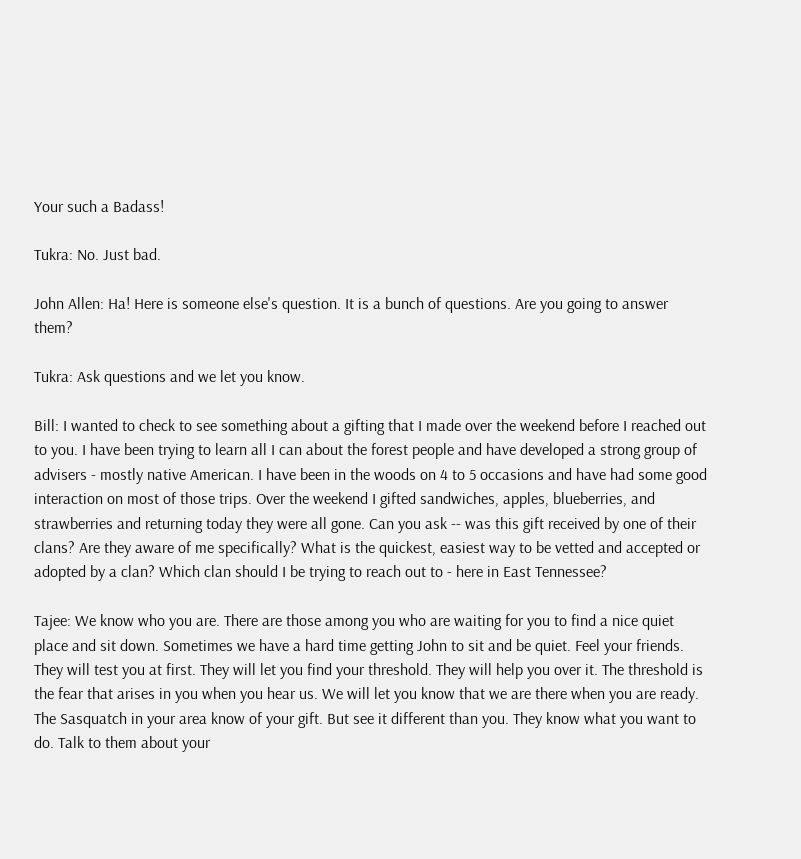Your such a Badass!

Tukra: No. Just bad.

John Allen: Ha! Here is someone else's question. It is a bunch of questions. Are you going to answer them?

Tukra: Ask questions and we let you know.

Bill: I wanted to check to see something about a gifting that I made over the weekend before I reached out to you. I have been trying to learn all I can about the forest people and have developed a strong group of advisers - mostly native American. I have been in the woods on 4 to 5 occasions and have had some good interaction on most of those trips. Over the weekend I gifted sandwiches, apples, blueberries, and strawberries and returning today they were all gone. Can you ask -- was this gift received by one of their clans? Are they aware of me specifically? What is the quickest, easiest way to be vetted and accepted or adopted by a clan? Which clan should I be trying to reach out to - here in East Tennessee?

Tajee: We know who you are. There are those among you who are waiting for you to find a nice quiet place and sit down. Sometimes we have a hard time getting John to sit and be quiet. Feel your friends. They will test you at first. They will let you find your threshold. They will help you over it. The threshold is the fear that arises in you when you hear us. We will let you know that we are there when you are ready. The Sasquatch in your area know of your gift. But see it different than you. They know what you want to do. Talk to them about your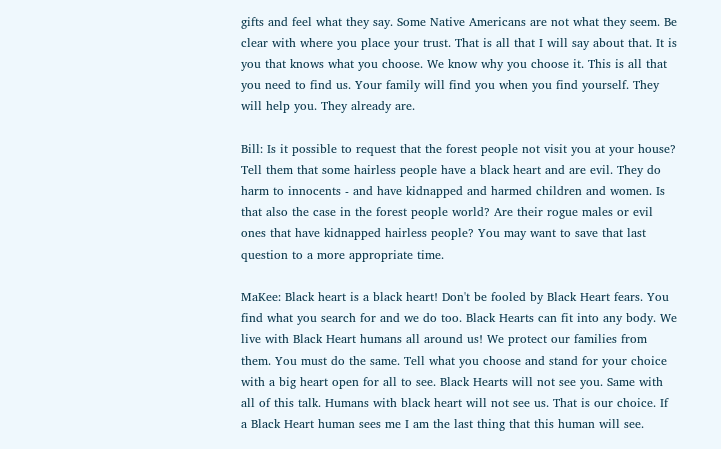gifts and feel what they say. Some Native Americans are not what they seem. Be clear with where you place your trust. That is all that I will say about that. It is you that knows what you choose. We know why you choose it. This is all that you need to find us. Your family will find you when you find yourself. They will help you. They already are.

Bill: Is it possible to request that the forest people not visit you at your house? Tell them that some hairless people have a black heart and are evil. They do harm to innocents - and have kidnapped and harmed children and women. Is that also the case in the forest people world? Are their rogue males or evil ones that have kidnapped hairless people? You may want to save that last question to a more appropriate time.

MaKee: Black heart is a black heart! Don't be fooled by Black Heart fears. You find what you search for and we do too. Black Hearts can fit into any body. We live with Black Heart humans all around us! We protect our families from them. You must do the same. Tell what you choose and stand for your choice with a big heart open for all to see. Black Hearts will not see you. Same with all of this talk. Humans with black heart will not see us. That is our choice. If a Black Heart human sees me I am the last thing that this human will see.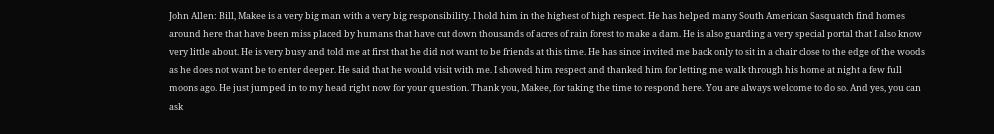John Allen: Bill, Makee is a very big man with a very big responsibility. I hold him in the highest of high respect. He has helped many South American Sasquatch find homes around here that have been miss placed by humans that have cut down thousands of acres of rain forest to make a dam. He is also guarding a very special portal that I also know very little about. He is very busy and told me at first that he did not want to be friends at this time. He has since invited me back only to sit in a chair close to the edge of the woods as he does not want be to enter deeper. He said that he would visit with me. I showed him respect and thanked him for letting me walk through his home at night a few full moons ago. He just jumped in to my head right now for your question. Thank you, Makee, for taking the time to respond here. You are always welcome to do so. And yes, you can ask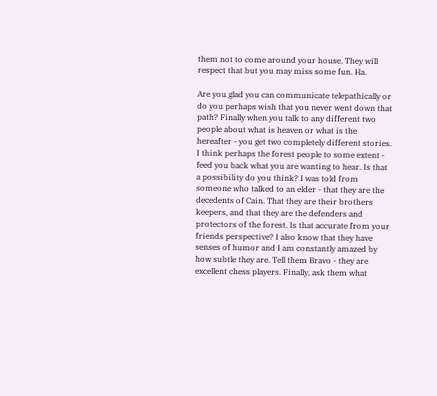them not to come around your house. They will respect that but you may miss some fun. Ha.

Are you glad you can communicate telepathically or do you perhaps wish that you never went down that path? Finally when you talk to any different two people about what is heaven or what is the hereafter - you get two completely different stories. I think perhaps the forest people to some extent - feed you back what you are wanting to hear. Is that a possibility do you think? I was told from someone who talked to an elder - that they are the decedents of Cain. That they are their brothers keepers, and that they are the defenders and protectors of the forest. Is that accurate from your friends perspective? I also know that they have senses of humor and I am constantly amazed by how subtle they are. Tell them Bravo - they are excellent chess players. Finally, ask them what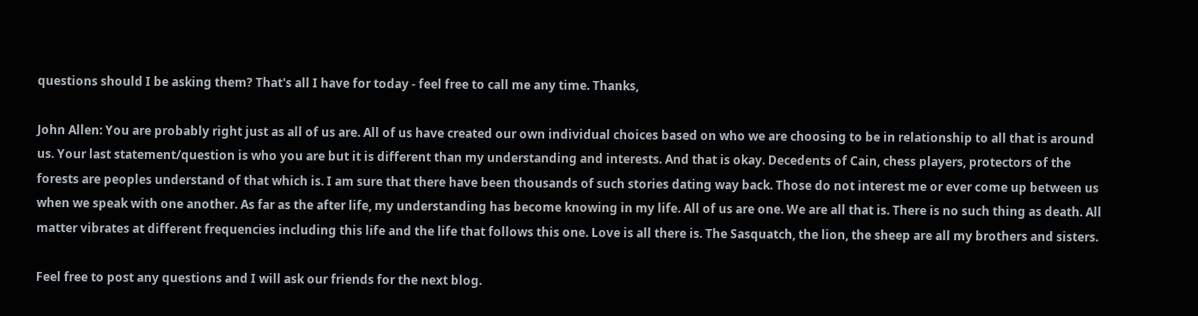questions should I be asking them? That's all I have for today - feel free to call me any time. Thanks,

John Allen: You are probably right just as all of us are. All of us have created our own individual choices based on who we are choosing to be in relationship to all that is around us. Your last statement/question is who you are but it is different than my understanding and interests. And that is okay. Decedents of Cain, chess players, protectors of the forests are peoples understand of that which is. I am sure that there have been thousands of such stories dating way back. Those do not interest me or ever come up between us when we speak with one another. As far as the after life, my understanding has become knowing in my life. All of us are one. We are all that is. There is no such thing as death. All matter vibrates at different frequencies including this life and the life that follows this one. Love is all there is. The Sasquatch, the lion, the sheep are all my brothers and sisters.

Feel free to post any questions and I will ask our friends for the next blog.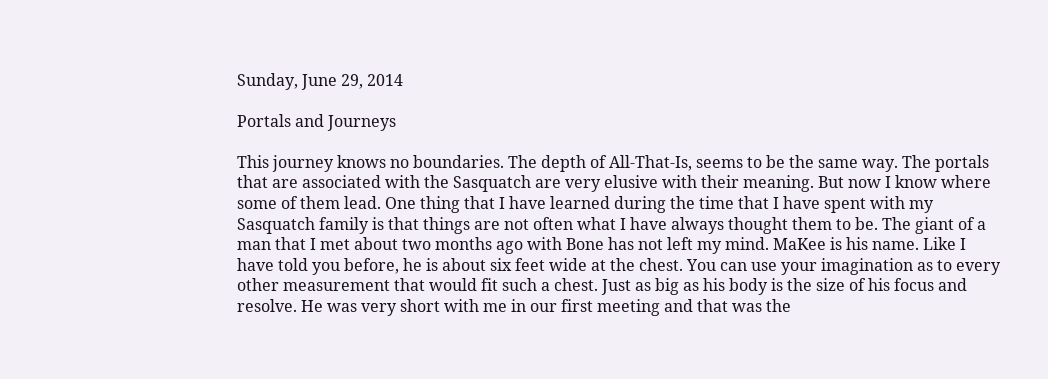Sunday, June 29, 2014

Portals and Journeys

This journey knows no boundaries. The depth of All-That-Is, seems to be the same way. The portals that are associated with the Sasquatch are very elusive with their meaning. But now I know where some of them lead. One thing that I have learned during the time that I have spent with my Sasquatch family is that things are not often what I have always thought them to be. The giant of a man that I met about two months ago with Bone has not left my mind. MaKee is his name. Like I have told you before, he is about six feet wide at the chest. You can use your imagination as to every other measurement that would fit such a chest. Just as big as his body is the size of his focus and resolve. He was very short with me in our first meeting and that was the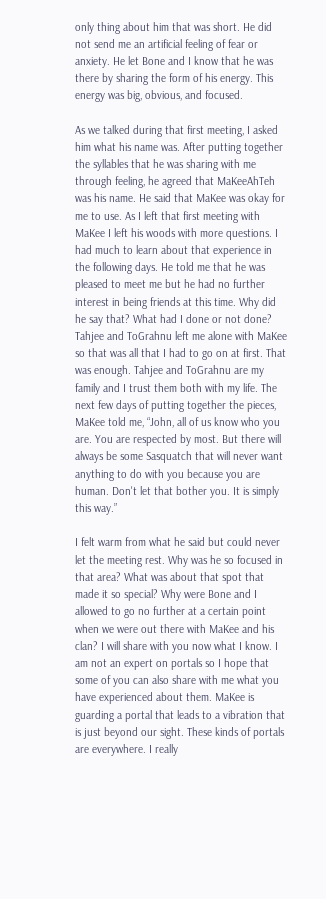only thing about him that was short. He did not send me an artificial feeling of fear or anxiety. He let Bone and I know that he was there by sharing the form of his energy. This energy was big, obvious, and focused.

As we talked during that first meeting, I asked him what his name was. After putting together the syllables that he was sharing with me through feeling, he agreed that MaKeeAhTeh was his name. He said that MaKee was okay for me to use. As I left that first meeting with MaKee I left his woods with more questions. I had much to learn about that experience in the following days. He told me that he was pleased to meet me but he had no further interest in being friends at this time. Why did he say that? What had I done or not done? Tahjee and ToGrahnu left me alone with MaKee so that was all that I had to go on at first. That was enough. Tahjee and ToGrahnu are my family and I trust them both with my life. The next few days of putting together the pieces, MaKee told me, “John, all of us know who you are. You are respected by most. But there will always be some Sasquatch that will never want anything to do with you because you are human. Don't let that bother you. It is simply this way.”

I felt warm from what he said but could never let the meeting rest. Why was he so focused in that area? What was about that spot that made it so special? Why were Bone and I allowed to go no further at a certain point when we were out there with MaKee and his clan? I will share with you now what I know. I am not an expert on portals so I hope that some of you can also share with me what you have experienced about them. MaKee is guarding a portal that leads to a vibration that is just beyond our sight. These kinds of portals are everywhere. I really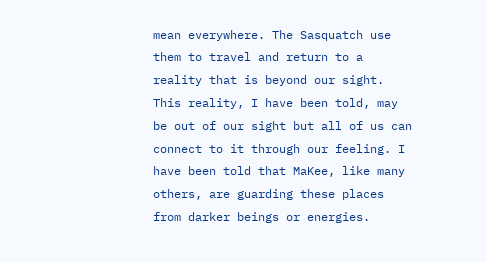mean everywhere. The Sasquatch use them to travel and return to a reality that is beyond our sight. This reality, I have been told, may be out of our sight but all of us can connect to it through our feeling. I have been told that MaKee, like many others, are guarding these places from darker beings or energies.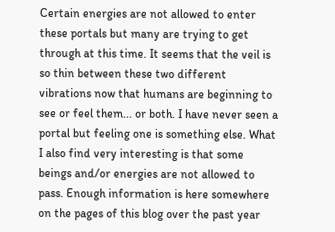Certain energies are not allowed to enter these portals but many are trying to get through at this time. It seems that the veil is so thin between these two different vibrations now that humans are beginning to see or feel them... or both. I have never seen a portal but feeling one is something else. What I also find very interesting is that some beings and/or energies are not allowed to pass. Enough information is here somewhere on the pages of this blog over the past year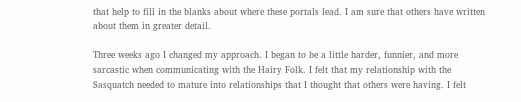that help to fill in the blanks about where these portals lead. I am sure that others have written about them in greater detail.

Three weeks ago I changed my approach. I began to be a little harder, funnier, and more sarcastic when communicating with the Hairy Folk. I felt that my relationship with the Sasquatch needed to mature into relationships that I thought that others were having. I felt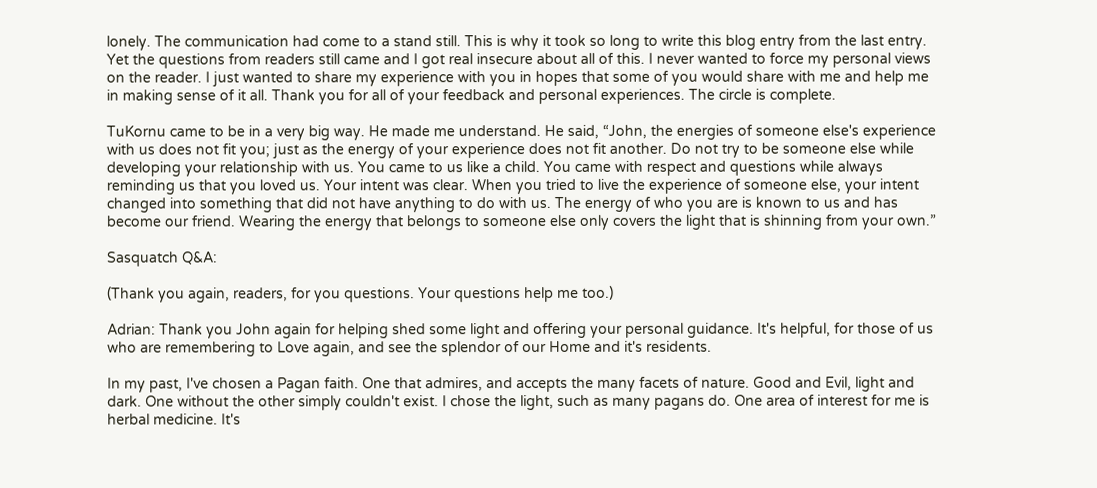lonely. The communication had come to a stand still. This is why it took so long to write this blog entry from the last entry. Yet the questions from readers still came and I got real insecure about all of this. I never wanted to force my personal views on the reader. I just wanted to share my experience with you in hopes that some of you would share with me and help me in making sense of it all. Thank you for all of your feedback and personal experiences. The circle is complete.

TuKornu came to be in a very big way. He made me understand. He said, “John, the energies of someone else's experience with us does not fit you; just as the energy of your experience does not fit another. Do not try to be someone else while developing your relationship with us. You came to us like a child. You came with respect and questions while always reminding us that you loved us. Your intent was clear. When you tried to live the experience of someone else, your intent changed into something that did not have anything to do with us. The energy of who you are is known to us and has become our friend. Wearing the energy that belongs to someone else only covers the light that is shinning from your own.”

Sasquatch Q&A:

(Thank you again, readers, for you questions. Your questions help me too.)

Adrian: Thank you John again for helping shed some light and offering your personal guidance. It's helpful, for those of us who are remembering to Love again, and see the splendor of our Home and it's residents.

In my past, I've chosen a Pagan faith. One that admires, and accepts the many facets of nature. Good and Evil, light and dark. One without the other simply couldn't exist. I chose the light, such as many pagans do. One area of interest for me is herbal medicine. It's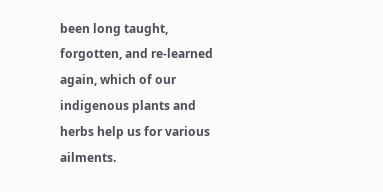been long taught, forgotten, and re-learned again, which of our indigenous plants and herbs help us for various ailments.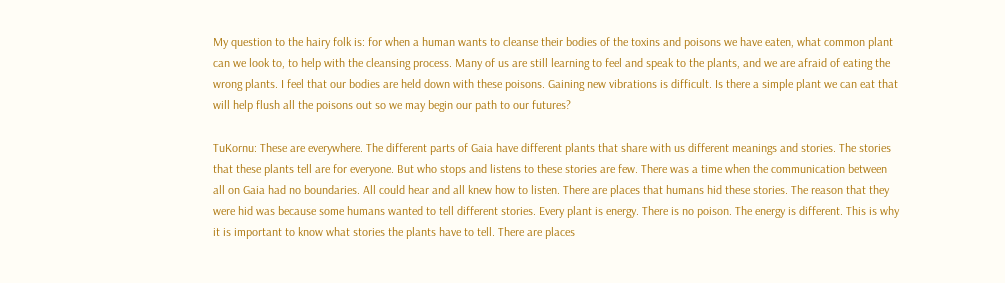My question to the hairy folk is: for when a human wants to cleanse their bodies of the toxins and poisons we have eaten, what common plant can we look to, to help with the cleansing process. Many of us are still learning to feel and speak to the plants, and we are afraid of eating the wrong plants. I feel that our bodies are held down with these poisons. Gaining new vibrations is difficult. Is there a simple plant we can eat that will help flush all the poisons out so we may begin our path to our futures?

TuKornu: These are everywhere. The different parts of Gaia have different plants that share with us different meanings and stories. The stories that these plants tell are for everyone. But who stops and listens to these stories are few. There was a time when the communication between all on Gaia had no boundaries. All could hear and all knew how to listen. There are places that humans hid these stories. The reason that they were hid was because some humans wanted to tell different stories. Every plant is energy. There is no poison. The energy is different. This is why it is important to know what stories the plants have to tell. There are places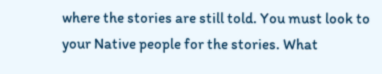where the stories are still told. You must look to your Native people for the stories. What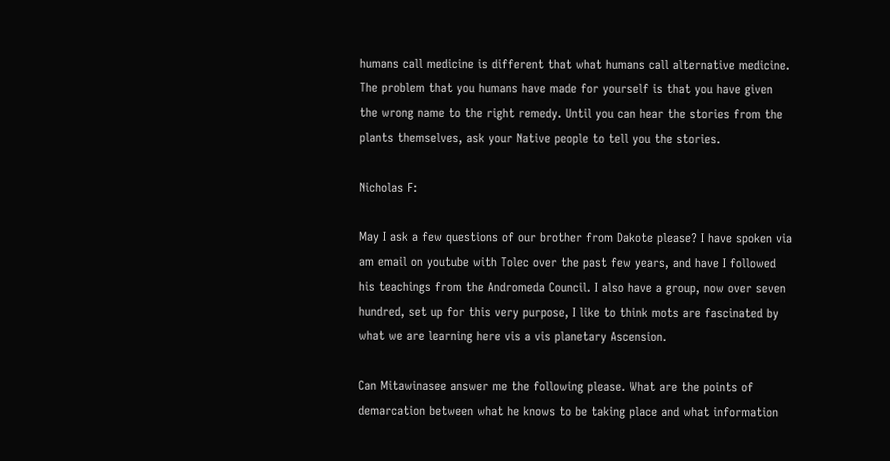humans call medicine is different that what humans call alternative medicine. The problem that you humans have made for yourself is that you have given the wrong name to the right remedy. Until you can hear the stories from the plants themselves, ask your Native people to tell you the stories.

Nicholas F:

May I ask a few questions of our brother from Dakote please? I have spoken via am email on youtube with Tolec over the past few years, and have I followed his teachings from the Andromeda Council. I also have a group, now over seven hundred, set up for this very purpose, I like to think mots are fascinated by what we are learning here vis a vis planetary Ascension.

Can Mitawinasee answer me the following please. What are the points of demarcation between what he knows to be taking place and what information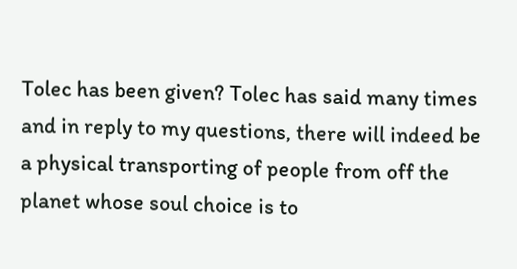Tolec has been given? Tolec has said many times and in reply to my questions, there will indeed be a physical transporting of people from off the planet whose soul choice is to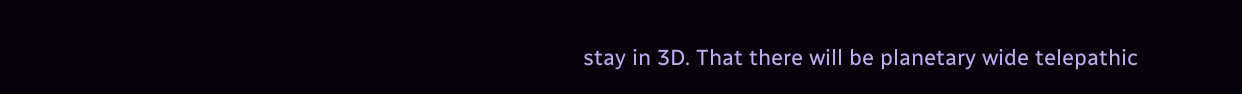stay in 3D. That there will be planetary wide telepathic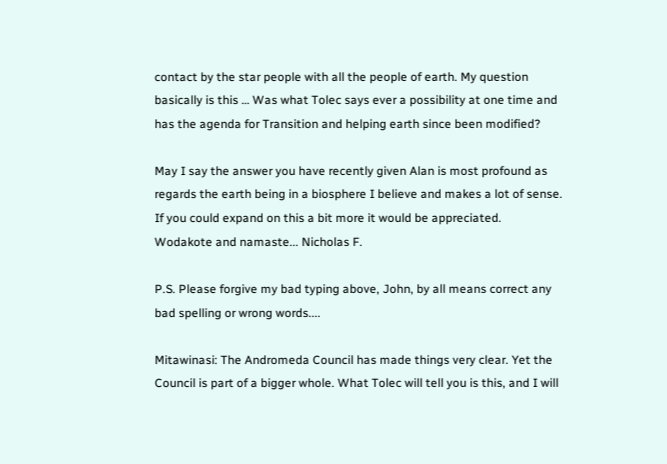contact by the star people with all the people of earth. My question basically is this … Was what Tolec says ever a possibility at one time and has the agenda for Transition and helping earth since been modified?

May I say the answer you have recently given Alan is most profound as regards the earth being in a biosphere I believe and makes a lot of sense. If you could expand on this a bit more it would be appreciated.
Wodakote and namaste... Nicholas F.

P.S. Please forgive my bad typing above, John, by all means correct any bad spelling or wrong words....

Mitawinasi: The Andromeda Council has made things very clear. Yet the Council is part of a bigger whole. What Tolec will tell you is this, and I will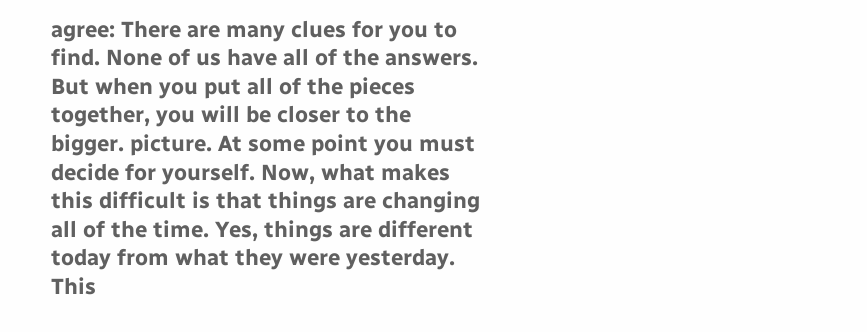agree: There are many clues for you to find. None of us have all of the answers. But when you put all of the pieces together, you will be closer to the bigger. picture. At some point you must decide for yourself. Now, what makes this difficult is that things are changing all of the time. Yes, things are different today from what they were yesterday. This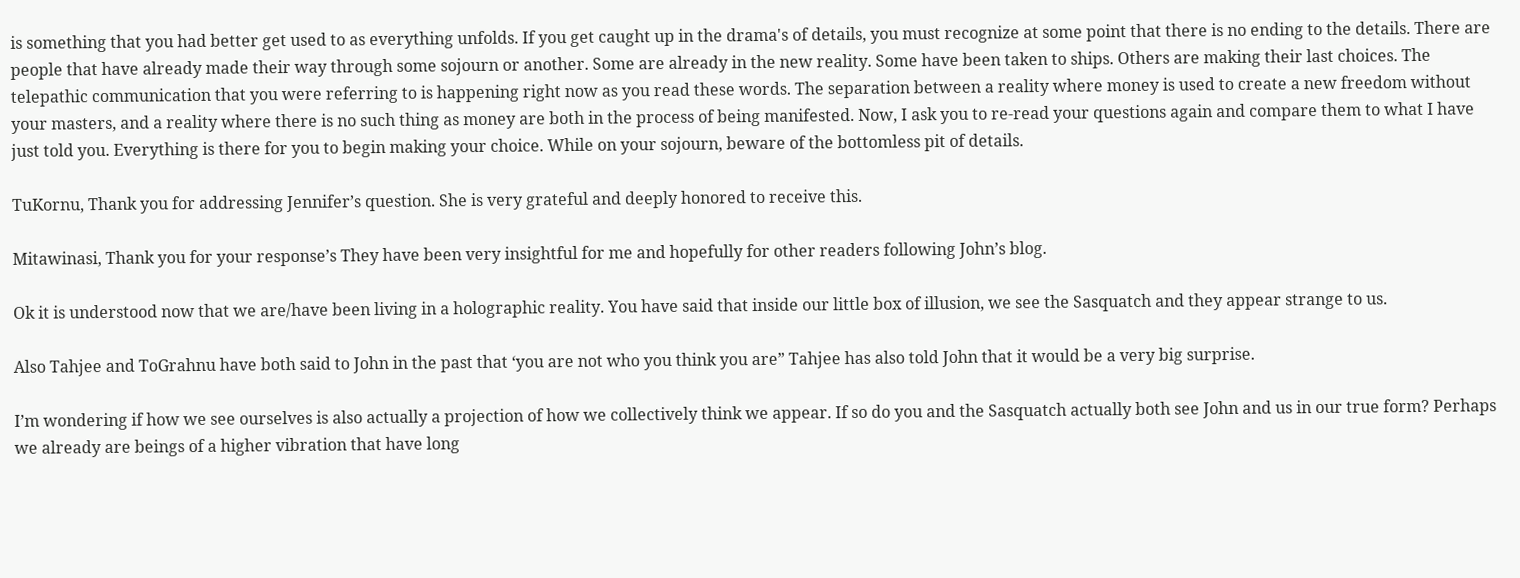is something that you had better get used to as everything unfolds. If you get caught up in the drama's of details, you must recognize at some point that there is no ending to the details. There are people that have already made their way through some sojourn or another. Some are already in the new reality. Some have been taken to ships. Others are making their last choices. The telepathic communication that you were referring to is happening right now as you read these words. The separation between a reality where money is used to create a new freedom without your masters, and a reality where there is no such thing as money are both in the process of being manifested. Now, I ask you to re-read your questions again and compare them to what I have just told you. Everything is there for you to begin making your choice. While on your sojourn, beware of the bottomless pit of details.

TuKornu, Thank you for addressing Jennifer’s question. She is very grateful and deeply honored to receive this.

Mitawinasi, Thank you for your response’s They have been very insightful for me and hopefully for other readers following John’s blog.

Ok it is understood now that we are/have been living in a holographic reality. You have said that inside our little box of illusion, we see the Sasquatch and they appear strange to us.

Also Tahjee and ToGrahnu have both said to John in the past that ‘you are not who you think you are” Tahjee has also told John that it would be a very big surprise.

I’m wondering if how we see ourselves is also actually a projection of how we collectively think we appear. If so do you and the Sasquatch actually both see John and us in our true form? Perhaps we already are beings of a higher vibration that have long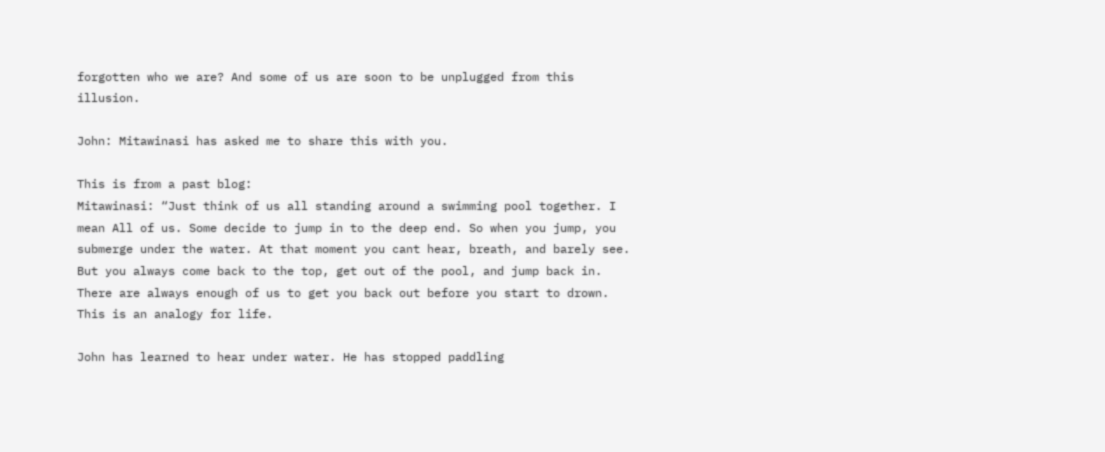forgotten who we are? And some of us are soon to be unplugged from this illusion.

John: Mitawinasi has asked me to share this with you.

This is from a past blog:
Mitawinasi: “Just think of us all standing around a swimming pool together. I mean All of us. Some decide to jump in to the deep end. So when you jump, you submerge under the water. At that moment you cant hear, breath, and barely see. But you always come back to the top, get out of the pool, and jump back in. There are always enough of us to get you back out before you start to drown. This is an analogy for life.

John has learned to hear under water. He has stopped paddling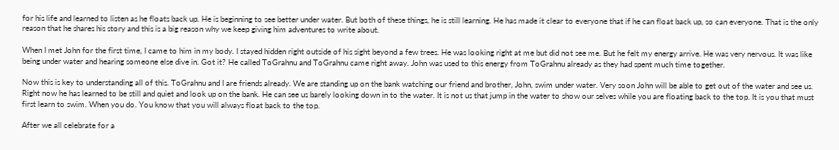for his life and learned to listen as he floats back up. He is beginning to see better under water. But both of these things, he is still learning. He has made it clear to everyone that if he can float back up, so can everyone. That is the only reason that he shares his story and this is a big reason why we keep giving him adventures to write about.

When I met John for the first time, I came to him in my body. I stayed hidden right outside of his sight beyond a few trees. He was looking right at me but did not see me. But he felt my energy arrive. He was very nervous. It was like being under water and hearing someone else dive in. Got it? He called ToGrahnu and ToGrahnu came right away. John was used to this energy from ToGrahnu already as they had spent much time together.

Now this is key to understanding all of this. ToGrahnu and I are friends already. We are standing up on the bank watching our friend and brother, John, swim under water. Very soon John will be able to get out of the water and see us. Right now he has learned to be still and quiet and look up on the bank. He can see us barely looking down in to the water. It is not us that jump in the water to show our selves while you are floating back to the top. It is you that must first learn to swim. When you do. You know that you will always float back to the top.

After we all celebrate for a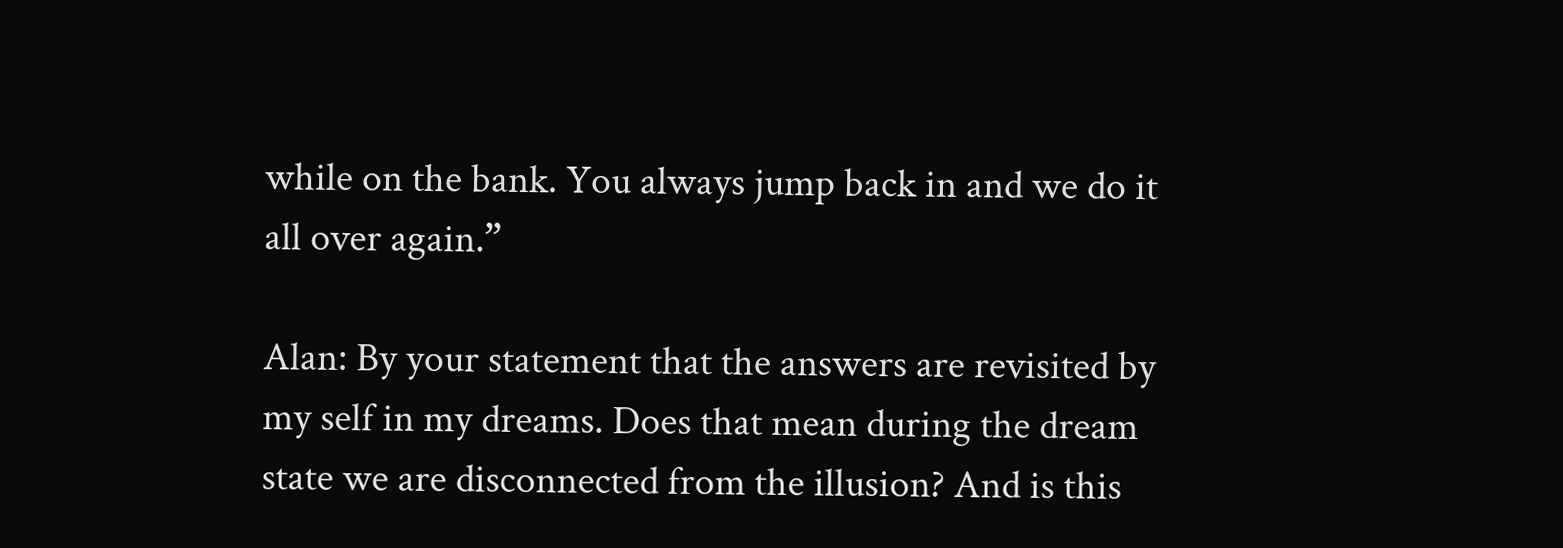while on the bank. You always jump back in and we do it all over again.”

Alan: By your statement that the answers are revisited by my self in my dreams. Does that mean during the dream state we are disconnected from the illusion? And is this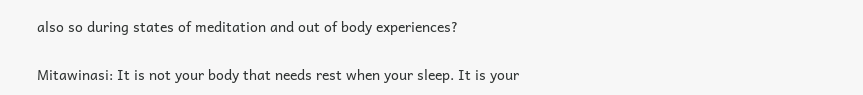also so during states of meditation and out of body experiences?

Mitawinasi: It is not your body that needs rest when your sleep. It is your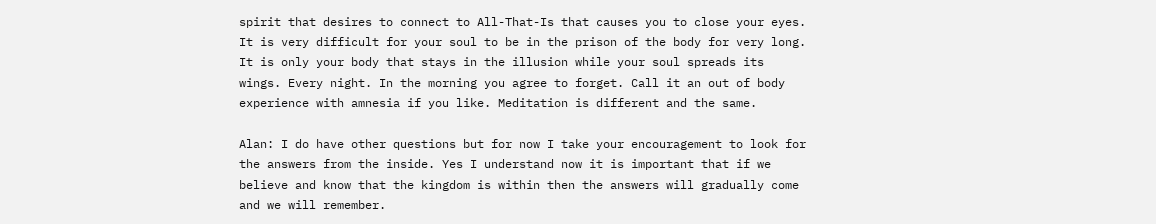spirit that desires to connect to All-That-Is that causes you to close your eyes. It is very difficult for your soul to be in the prison of the body for very long. It is only your body that stays in the illusion while your soul spreads its wings. Every night. In the morning you agree to forget. Call it an out of body experience with amnesia if you like. Meditation is different and the same.

Alan: I do have other questions but for now I take your encouragement to look for the answers from the inside. Yes I understand now it is important that if we believe and know that the kingdom is within then the answers will gradually come and we will remember.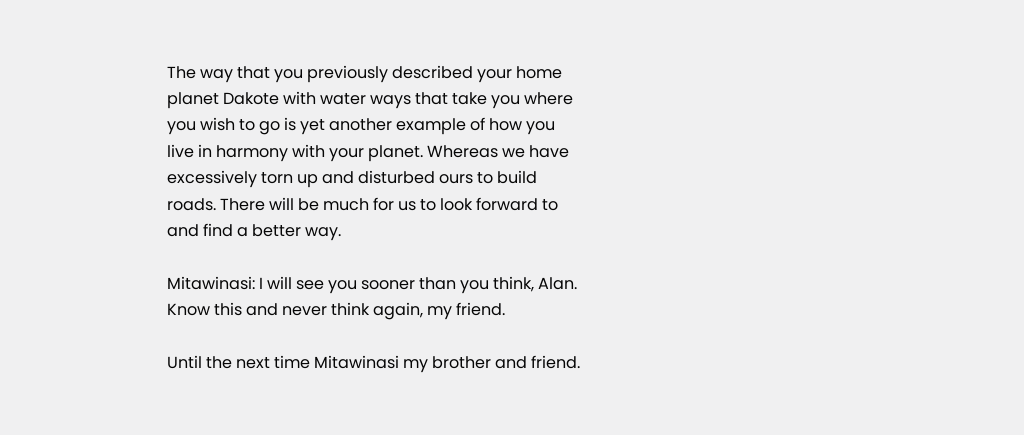The way that you previously described your home planet Dakote with water ways that take you where you wish to go is yet another example of how you live in harmony with your planet. Whereas we have excessively torn up and disturbed ours to build roads. There will be much for us to look forward to and find a better way.

Mitawinasi: I will see you sooner than you think, Alan. Know this and never think again, my friend.

Until the next time Mitawinasi my brother and friend.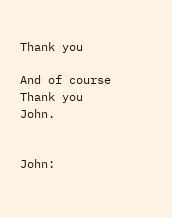Thank you

And of course Thank you John.


John: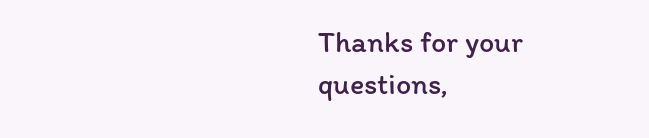Thanks for your questions,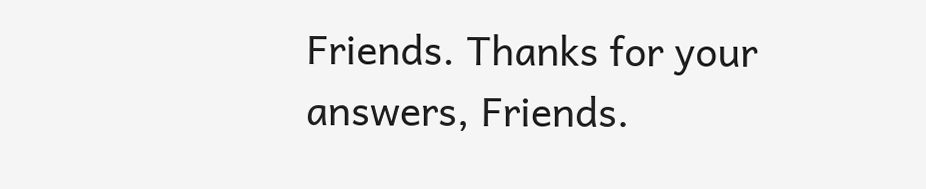Friends. Thanks for your answers, Friends.